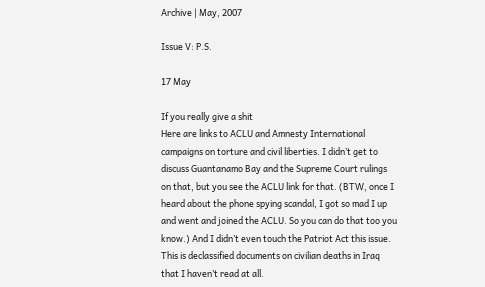Archive | May, 2007

Issue V: P.S.

17 May

If you really give a shit
Here are links to ACLU and Amnesty International campaigns on torture and civil liberties. I didn’t get to discuss Guantanamo Bay and the Supreme Court rulings on that, but you see the ACLU link for that. (BTW, once I heard about the phone spying scandal, I got so mad I up and went and joined the ACLU. So you can do that too you know.) And I didn’t even touch the Patriot Act this issue. This is declassified documents on civilian deaths in Iraq that I haven’t read at all.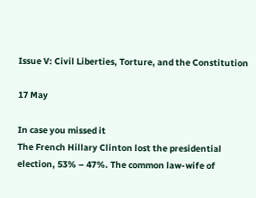Issue V: Civil Liberties, Torture, and the Constitution

17 May

In case you missed it
The French Hillary Clinton lost the presidential election, 53% – 47%. The common law-wife of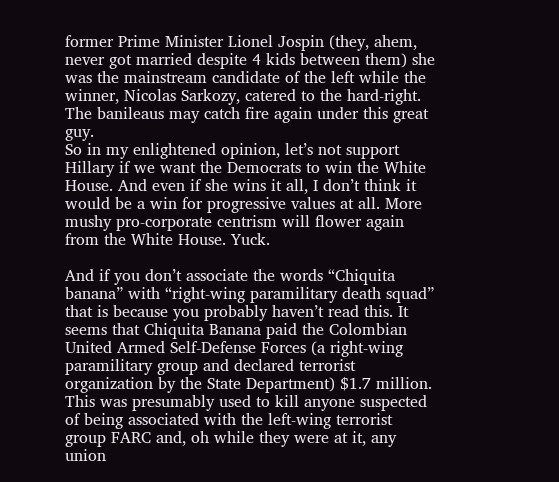former Prime Minister Lionel Jospin (they, ahem, never got married despite 4 kids between them) she was the mainstream candidate of the left while the winner, Nicolas Sarkozy, catered to the hard-right. The banileaus may catch fire again under this great guy.
So in my enlightened opinion, let’s not support Hillary if we want the Democrats to win the White House. And even if she wins it all, I don’t think it would be a win for progressive values at all. More mushy pro-corporate centrism will flower again from the White House. Yuck.

And if you don’t associate the words “Chiquita banana” with “right-wing paramilitary death squad” that is because you probably haven’t read this. It seems that Chiquita Banana paid the Colombian United Armed Self-Defense Forces (a right-wing paramilitary group and declared terrorist organization by the State Department) $1.7 million. This was presumably used to kill anyone suspected of being associated with the left-wing terrorist group FARC and, oh while they were at it, any union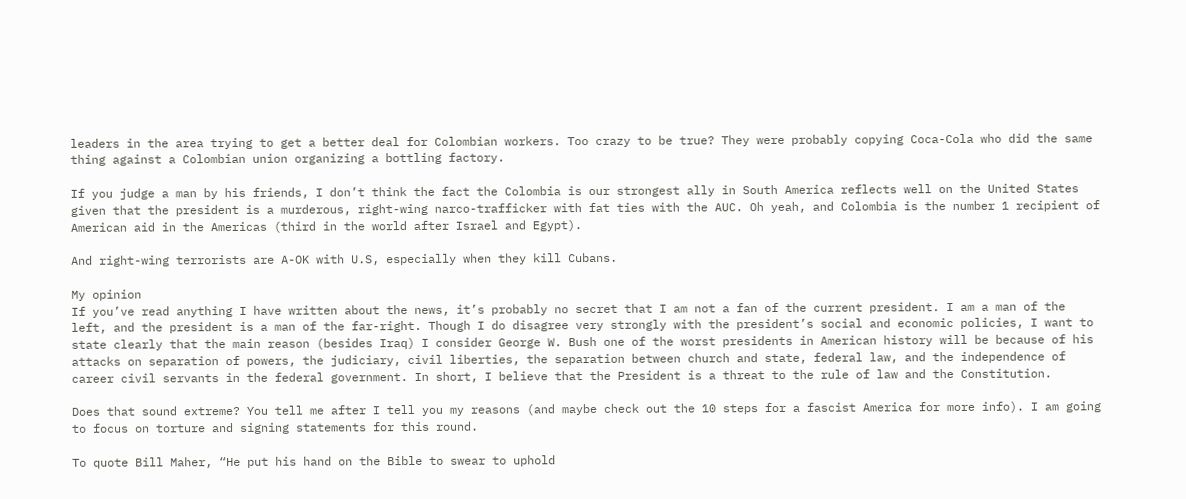leaders in the area trying to get a better deal for Colombian workers. Too crazy to be true? They were probably copying Coca-Cola who did the same thing against a Colombian union organizing a bottling factory.

If you judge a man by his friends, I don’t think the fact the Colombia is our strongest ally in South America reflects well on the United States given that the president is a murderous, right-wing narco-trafficker with fat ties with the AUC. Oh yeah, and Colombia is the number 1 recipient of American aid in the Americas (third in the world after Israel and Egypt).

And right-wing terrorists are A-OK with U.S, especially when they kill Cubans.

My opinion
If you’ve read anything I have written about the news, it’s probably no secret that I am not a fan of the current president. I am a man of the left, and the president is a man of the far-right. Though I do disagree very strongly with the president’s social and economic policies, I want to state clearly that the main reason (besides Iraq) I consider George W. Bush one of the worst presidents in American history will be because of his attacks on separation of powers, the judiciary, civil liberties, the separation between church and state, federal law, and the independence of career civil servants in the federal government. In short, I believe that the President is a threat to the rule of law and the Constitution.

Does that sound extreme? You tell me after I tell you my reasons (and maybe check out the 10 steps for a fascist America for more info). I am going to focus on torture and signing statements for this round.

To quote Bill Maher, “He put his hand on the Bible to swear to uphold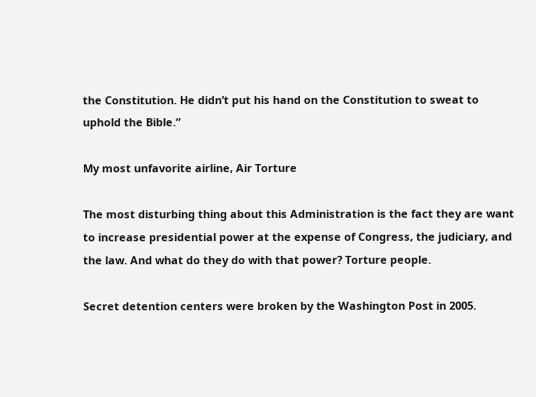the Constitution. He didn’t put his hand on the Constitution to sweat to uphold the Bible.”

My most unfavorite airline, Air Torture

The most disturbing thing about this Administration is the fact they are want to increase presidential power at the expense of Congress, the judiciary, and the law. And what do they do with that power? Torture people.

Secret detention centers were broken by the Washington Post in 2005.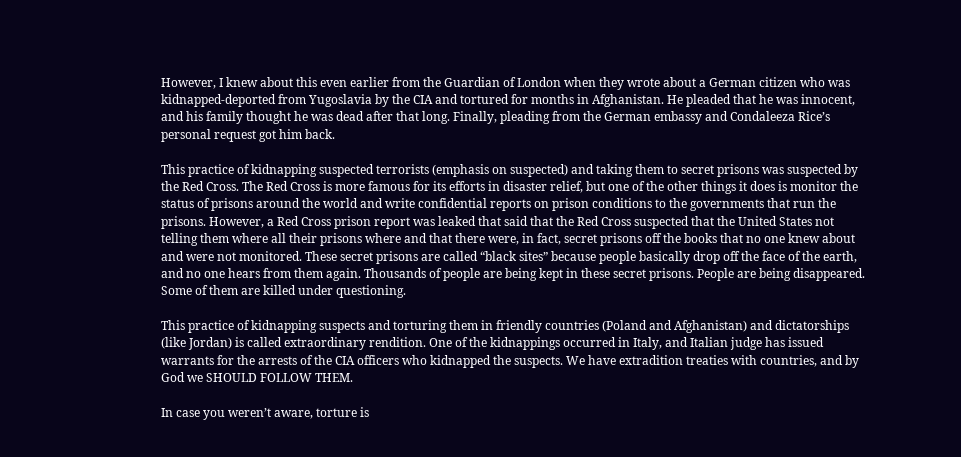However, I knew about this even earlier from the Guardian of London when they wrote about a German citizen who was kidnapped-deported from Yugoslavia by the CIA and tortured for months in Afghanistan. He pleaded that he was innocent, and his family thought he was dead after that long. Finally, pleading from the German embassy and Condaleeza Rice’s personal request got him back.

This practice of kidnapping suspected terrorists (emphasis on suspected) and taking them to secret prisons was suspected by the Red Cross. The Red Cross is more famous for its efforts in disaster relief, but one of the other things it does is monitor the status of prisons around the world and write confidential reports on prison conditions to the governments that run the prisons. However, a Red Cross prison report was leaked that said that the Red Cross suspected that the United States not telling them where all their prisons where and that there were, in fact, secret prisons off the books that no one knew about and were not monitored. These secret prisons are called “black sites” because people basically drop off the face of the earth, and no one hears from them again. Thousands of people are being kept in these secret prisons. People are being disappeared. Some of them are killed under questioning.

This practice of kidnapping suspects and torturing them in friendly countries (Poland and Afghanistan) and dictatorships (like Jordan) is called extraordinary rendition. One of the kidnappings occurred in Italy, and Italian judge has issued warrants for the arrests of the CIA officers who kidnapped the suspects. We have extradition treaties with countries, and by God we SHOULD FOLLOW THEM.

In case you weren’t aware, torture is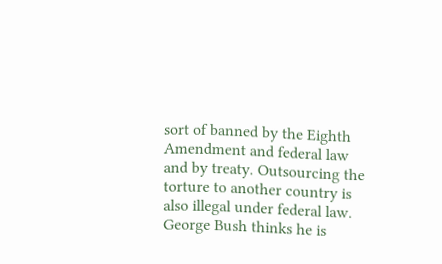sort of banned by the Eighth Amendment and federal law and by treaty. Outsourcing the torture to another country is also illegal under federal law. George Bush thinks he is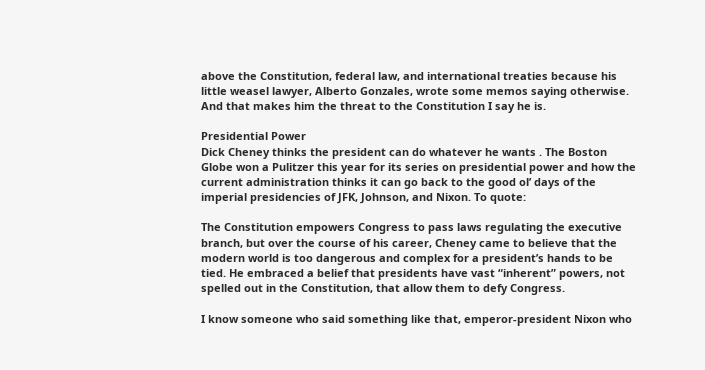above the Constitution, federal law, and international treaties because his little weasel lawyer, Alberto Gonzales, wrote some memos saying otherwise. And that makes him the threat to the Constitution I say he is.

Presidential Power
Dick Cheney thinks the president can do whatever he wants . The Boston Globe won a Pulitzer this year for its series on presidential power and how the current administration thinks it can go back to the good ol’ days of the imperial presidencies of JFK, Johnson, and Nixon. To quote:

The Constitution empowers Congress to pass laws regulating the executive branch, but over the course of his career, Cheney came to believe that the modern world is too dangerous and complex for a president’s hands to be tied. He embraced a belief that presidents have vast “inherent” powers, not spelled out in the Constitution, that allow them to defy Congress.

I know someone who said something like that, emperor-president Nixon who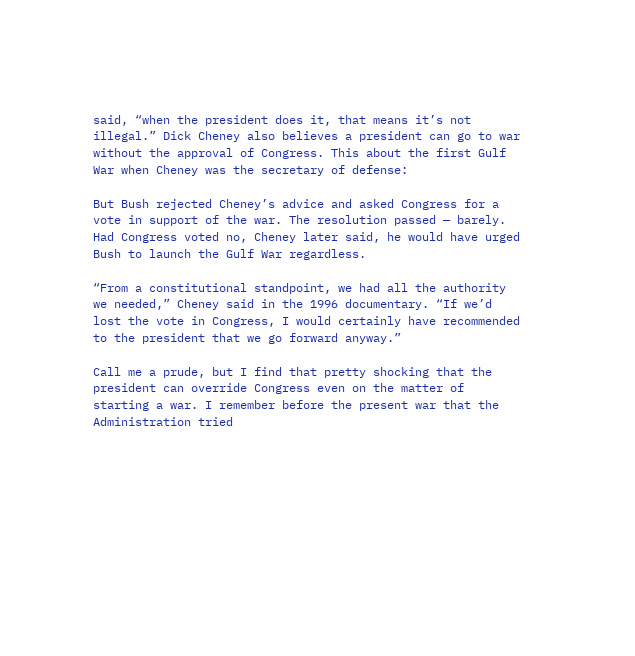said, “when the president does it, that means it’s not illegal.” Dick Cheney also believes a president can go to war without the approval of Congress. This about the first Gulf War when Cheney was the secretary of defense:

But Bush rejected Cheney’s advice and asked Congress for a vote in support of the war. The resolution passed — barely. Had Congress voted no, Cheney later said, he would have urged Bush to launch the Gulf War regardless.

“From a constitutional standpoint, we had all the authority we needed,” Cheney said in the 1996 documentary. “If we’d lost the vote in Congress, I would certainly have recommended to the president that we go forward anyway.”

Call me a prude, but I find that pretty shocking that the president can override Congress even on the matter of starting a war. I remember before the present war that the Administration tried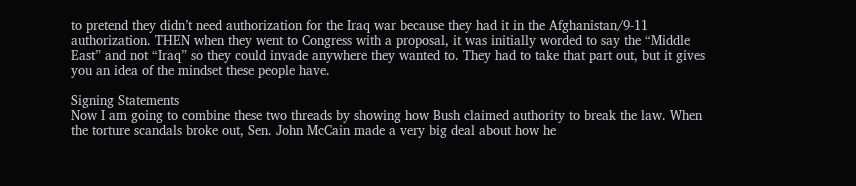to pretend they didn’t need authorization for the Iraq war because they had it in the Afghanistan/9-11 authorization. THEN when they went to Congress with a proposal, it was initially worded to say the “Middle East” and not “Iraq” so they could invade anywhere they wanted to. They had to take that part out, but it gives you an idea of the mindset these people have.

Signing Statements
Now I am going to combine these two threads by showing how Bush claimed authority to break the law. When the torture scandals broke out, Sen. John McCain made a very big deal about how he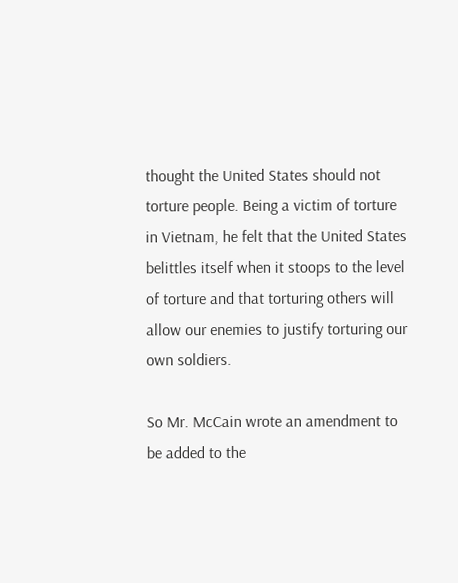thought the United States should not torture people. Being a victim of torture in Vietnam, he felt that the United States belittles itself when it stoops to the level of torture and that torturing others will allow our enemies to justify torturing our own soldiers.

So Mr. McCain wrote an amendment to be added to the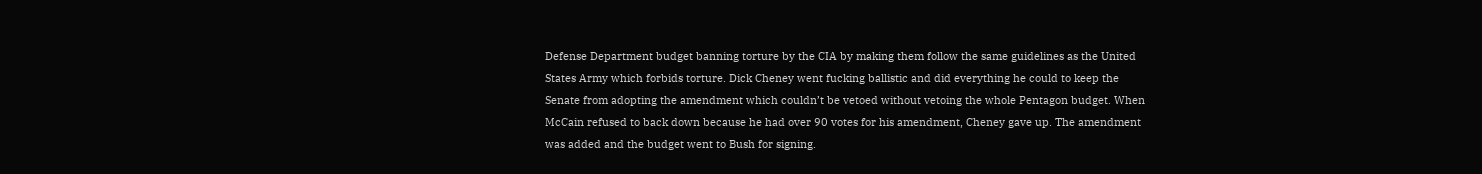Defense Department budget banning torture by the CIA by making them follow the same guidelines as the United States Army which forbids torture. Dick Cheney went fucking ballistic and did everything he could to keep the Senate from adopting the amendment which couldn’t be vetoed without vetoing the whole Pentagon budget. When McCain refused to back down because he had over 90 votes for his amendment, Cheney gave up. The amendment was added and the budget went to Bush for signing.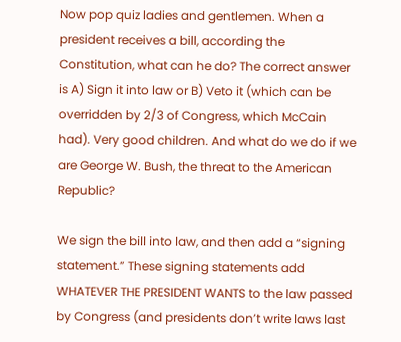Now pop quiz ladies and gentlemen. When a president receives a bill, according the Constitution, what can he do? The correct answer is A) Sign it into law or B) Veto it (which can be overridden by 2/3 of Congress, which McCain had). Very good children. And what do we do if we are George W. Bush, the threat to the American Republic?

We sign the bill into law, and then add a “signing statement.” These signing statements add WHATEVER THE PRESIDENT WANTS to the law passed by Congress (and presidents don’t write laws last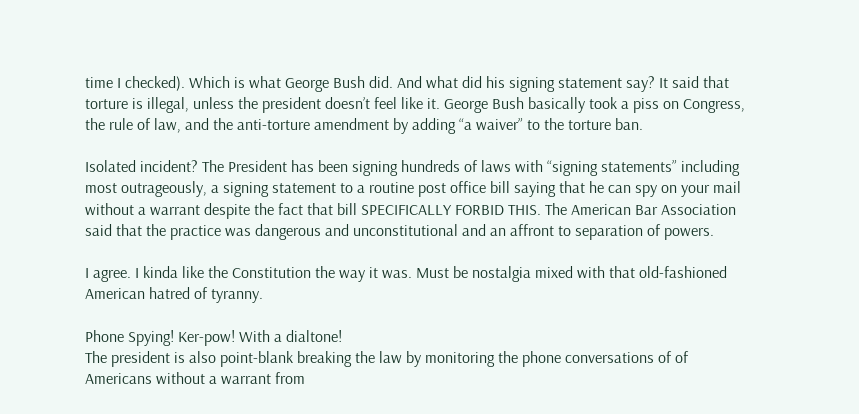time I checked). Which is what George Bush did. And what did his signing statement say? It said that torture is illegal, unless the president doesn’t feel like it. George Bush basically took a piss on Congress, the rule of law, and the anti-torture amendment by adding “a waiver” to the torture ban.

Isolated incident? The President has been signing hundreds of laws with “signing statements” including most outrageously, a signing statement to a routine post office bill saying that he can spy on your mail without a warrant despite the fact that bill SPECIFICALLY FORBID THIS. The American Bar Association said that the practice was dangerous and unconstitutional and an affront to separation of powers.

I agree. I kinda like the Constitution the way it was. Must be nostalgia mixed with that old-fashioned American hatred of tyranny.

Phone Spying! Ker-pow! With a dialtone!
The president is also point-blank breaking the law by monitoring the phone conversations of of Americans without a warrant from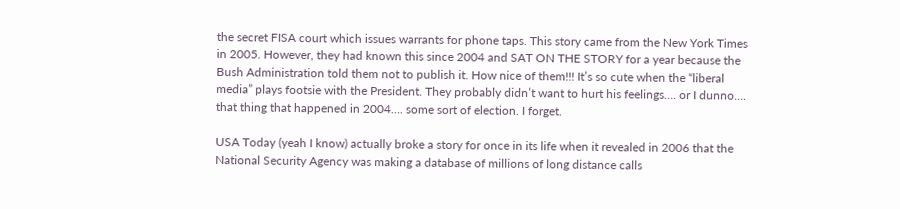the secret FISA court which issues warrants for phone taps. This story came from the New York Times in 2005. However, they had known this since 2004 and SAT ON THE STORY for a year because the Bush Administration told them not to publish it. How nice of them!!! It’s so cute when the “liberal media” plays footsie with the President. They probably didn’t want to hurt his feelings…. or I dunno…. that thing that happened in 2004…. some sort of election. I forget.

USA Today (yeah I know) actually broke a story for once in its life when it revealed in 2006 that the National Security Agency was making a database of millions of long distance calls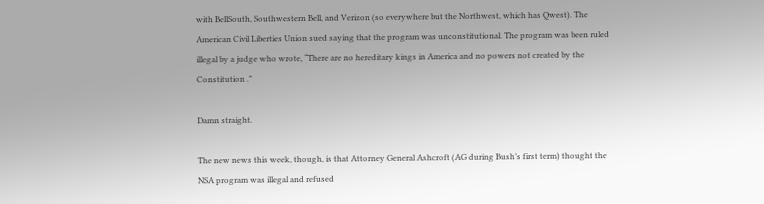with BellSouth, Southwestern Bell, and Verizon (so everywhere but the Northwest, which has Qwest). The American Civil Liberties Union sued saying that the program was unconstitutional. The program was been ruled illegal by a judge who wrote, “There are no hereditary kings in America and no powers not created by the Constitution .”

Damn straight.

The new news this week, though, is that Attorney General Ashcroft (AG during Bush’s first term) thought the NSA program was illegal and refused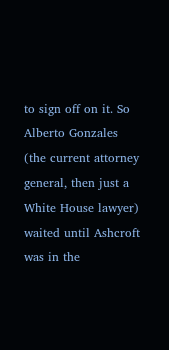to sign off on it. So Alberto Gonzales (the current attorney general, then just a White House lawyer) waited until Ashcroft was in the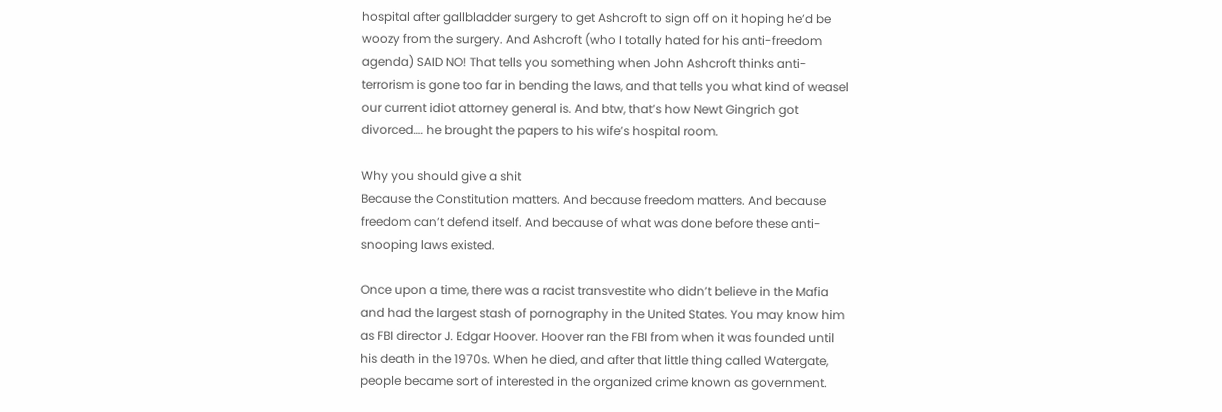hospital after gallbladder surgery to get Ashcroft to sign off on it hoping he’d be woozy from the surgery. And Ashcroft (who I totally hated for his anti-freedom agenda) SAID NO! That tells you something when John Ashcroft thinks anti-terrorism is gone too far in bending the laws, and that tells you what kind of weasel our current idiot attorney general is. And btw, that’s how Newt Gingrich got divorced…. he brought the papers to his wife’s hospital room.

Why you should give a shit
Because the Constitution matters. And because freedom matters. And because freedom can’t defend itself. And because of what was done before these anti-snooping laws existed.

Once upon a time, there was a racist transvestite who didn’t believe in the Mafia and had the largest stash of pornography in the United States. You may know him as FBI director J. Edgar Hoover. Hoover ran the FBI from when it was founded until his death in the 1970s. When he died, and after that little thing called Watergate, people became sort of interested in the organized crime known as government.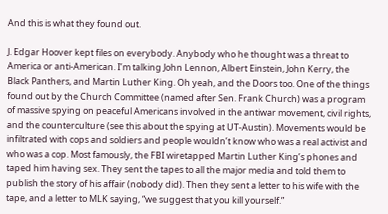And this is what they found out.

J. Edgar Hoover kept files on everybody. Anybody who he thought was a threat to America or anti-American. I’m talking John Lennon, Albert Einstein, John Kerry, the Black Panthers, and Martin Luther King. Oh yeah, and the Doors too. One of the things found out by the Church Committee (named after Sen. Frank Church) was a program of massive spying on peaceful Americans involved in the antiwar movement, civil rights, and the counterculture (see this about the spying at UT-Austin). Movements would be infiltrated with cops and soldiers and people wouldn’t know who was a real activist and who was a cop. Most famously, the FBI wiretapped Martin Luther King’s phones and taped him having sex. They sent the tapes to all the major media and told them to publish the story of his affair (nobody did). Then they sent a letter to his wife with the tape, and a letter to MLK saying, “we suggest that you kill yourself.”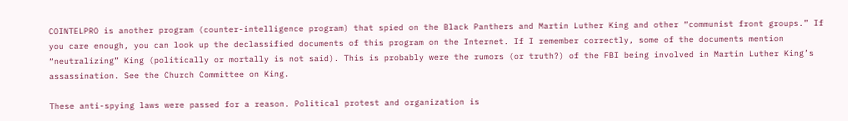COINTELPRO is another program (counter-intelligence program) that spied on the Black Panthers and Martin Luther King and other “communist front groups.” If you care enough, you can look up the declassified documents of this program on the Internet. If I remember correctly, some of the documents mention “neutralizing” King (politically or mortally is not said). This is probably were the rumors (or truth?) of the FBI being involved in Martin Luther King’s assassination. See the Church Committee on King.

These anti-spying laws were passed for a reason. Political protest and organization is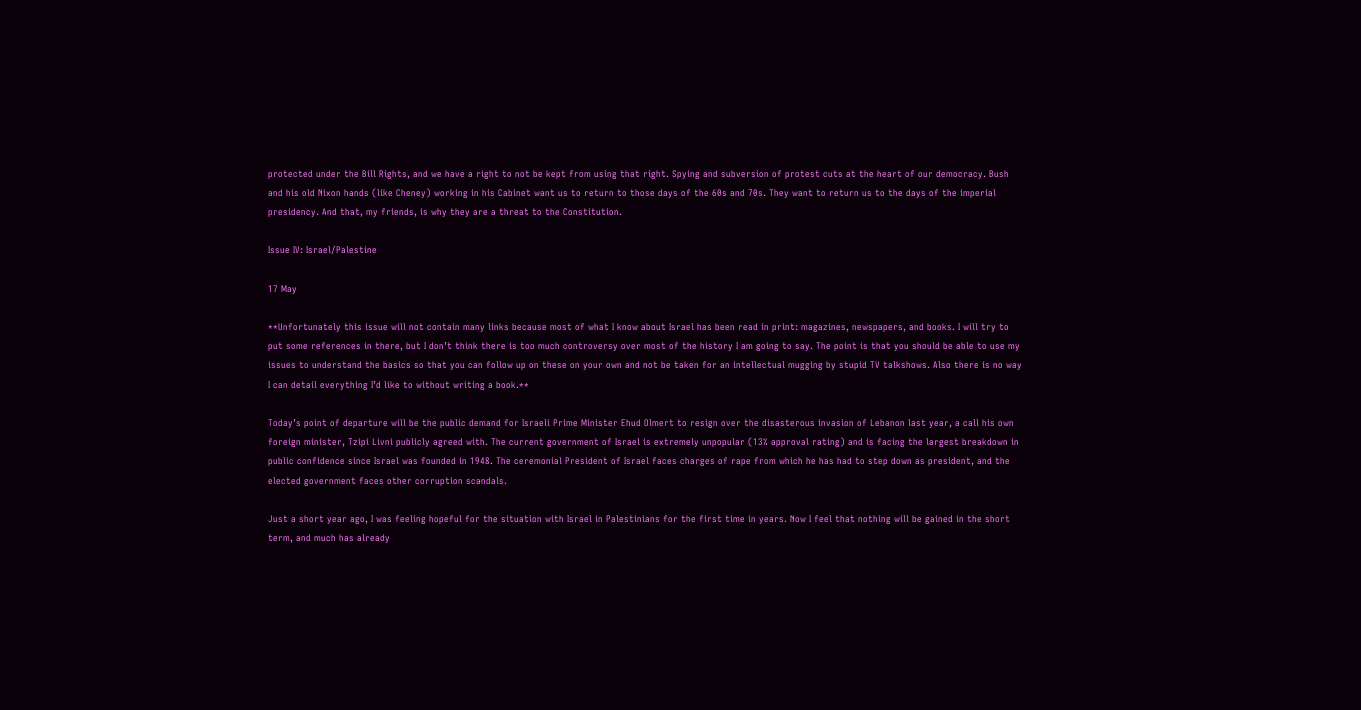protected under the Bill Rights, and we have a right to not be kept from using that right. Spying and subversion of protest cuts at the heart of our democracy. Bush and his old Nixon hands (like Cheney) working in his Cabinet want us to return to those days of the 60s and 70s. They want to return us to the days of the imperial presidency. And that, my friends, is why they are a threat to the Constitution.

Issue IV: Israel/Palestine

17 May

**Unfortunately this issue will not contain many links because most of what I know about Israel has been read in print: magazines, newspapers, and books. I will try to put some references in there, but I don’t think there is too much controversy over most of the history I am going to say. The point is that you should be able to use my issues to understand the basics so that you can follow up on these on your own and not be taken for an intellectual mugging by stupid TV talkshows. Also there is no way I can detail everything I’d like to without writing a book.**

Today’s point of departure will be the public demand for Israeli Prime Minister Ehud Olmert to resign over the disasterous invasion of Lebanon last year, a call his own foreign minister, Tzipi Livni publicly agreed with. The current government of Israel is extremely unpopular (13% approval rating) and is facing the largest breakdown in public confidence since Israel was founded in 1948. The ceremonial President of Israel faces charges of rape from which he has had to step down as president, and the elected government faces other corruption scandals.

Just a short year ago, I was feeling hopeful for the situation with Israel in Palestinians for the first time in years. Now I feel that nothing will be gained in the short term, and much has already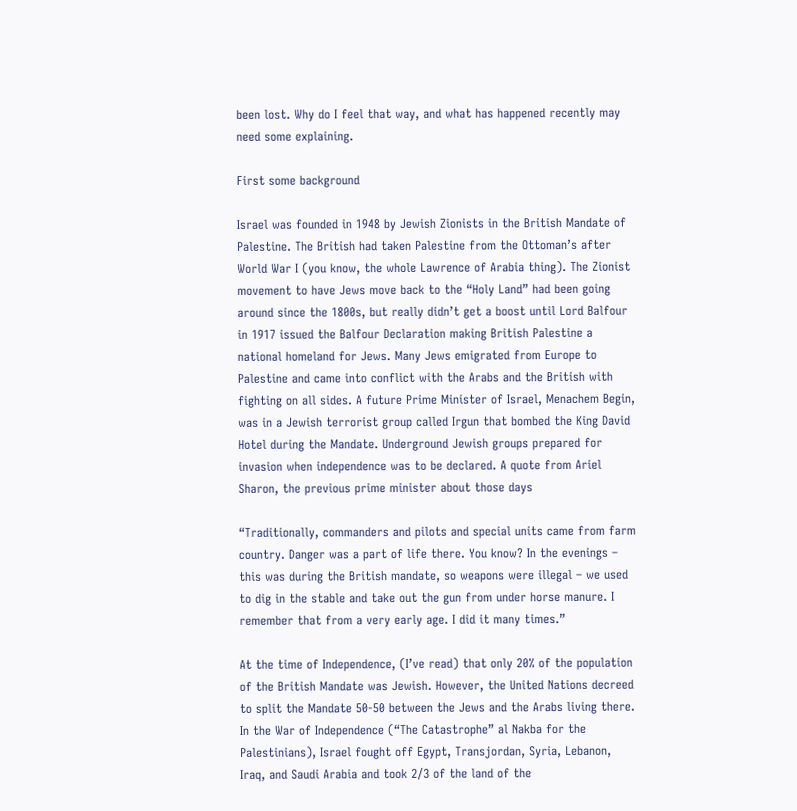been lost. Why do I feel that way, and what has happened recently may need some explaining.

First some background

Israel was founded in 1948 by Jewish Zionists in the British Mandate of Palestine. The British had taken Palestine from the Ottoman’s after World War I (you know, the whole Lawrence of Arabia thing). The Zionist movement to have Jews move back to the “Holy Land” had been going around since the 1800s, but really didn’t get a boost until Lord Balfour in 1917 issued the Balfour Declaration making British Palestine a national homeland for Jews. Many Jews emigrated from Europe to Palestine and came into conflict with the Arabs and the British with fighting on all sides. A future Prime Minister of Israel, Menachem Begin, was in a Jewish terrorist group called Irgun that bombed the King David Hotel during the Mandate. Underground Jewish groups prepared for invasion when independence was to be declared. A quote from Ariel Sharon, the previous prime minister about those days

“Traditionally, commanders and pilots and special units came from farm country. Danger was a part of life there. You know? In the evenings – this was during the British mandate, so weapons were illegal – we used to dig in the stable and take out the gun from under horse manure. I remember that from a very early age. I did it many times.”

At the time of Independence, (I’ve read) that only 20% of the population of the British Mandate was Jewish. However, the United Nations decreed to split the Mandate 50-50 between the Jews and the Arabs living there. In the War of Independence (“The Catastrophe” al Nakba for the Palestinians), Israel fought off Egypt, Transjordan, Syria, Lebanon, Iraq, and Saudi Arabia and took 2/3 of the land of the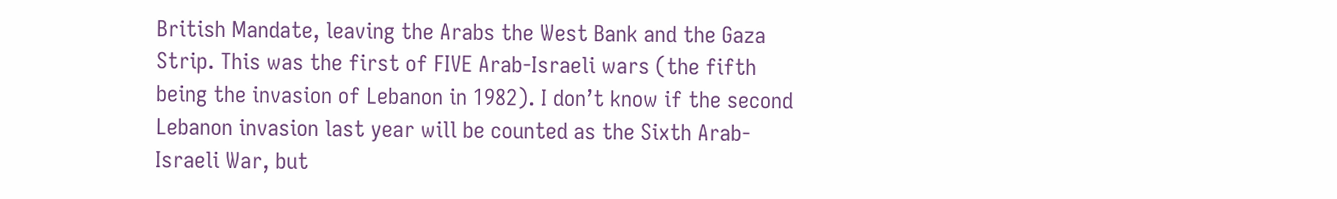British Mandate, leaving the Arabs the West Bank and the Gaza Strip. This was the first of FIVE Arab-Israeli wars (the fifth being the invasion of Lebanon in 1982). I don’t know if the second Lebanon invasion last year will be counted as the Sixth Arab-Israeli War, but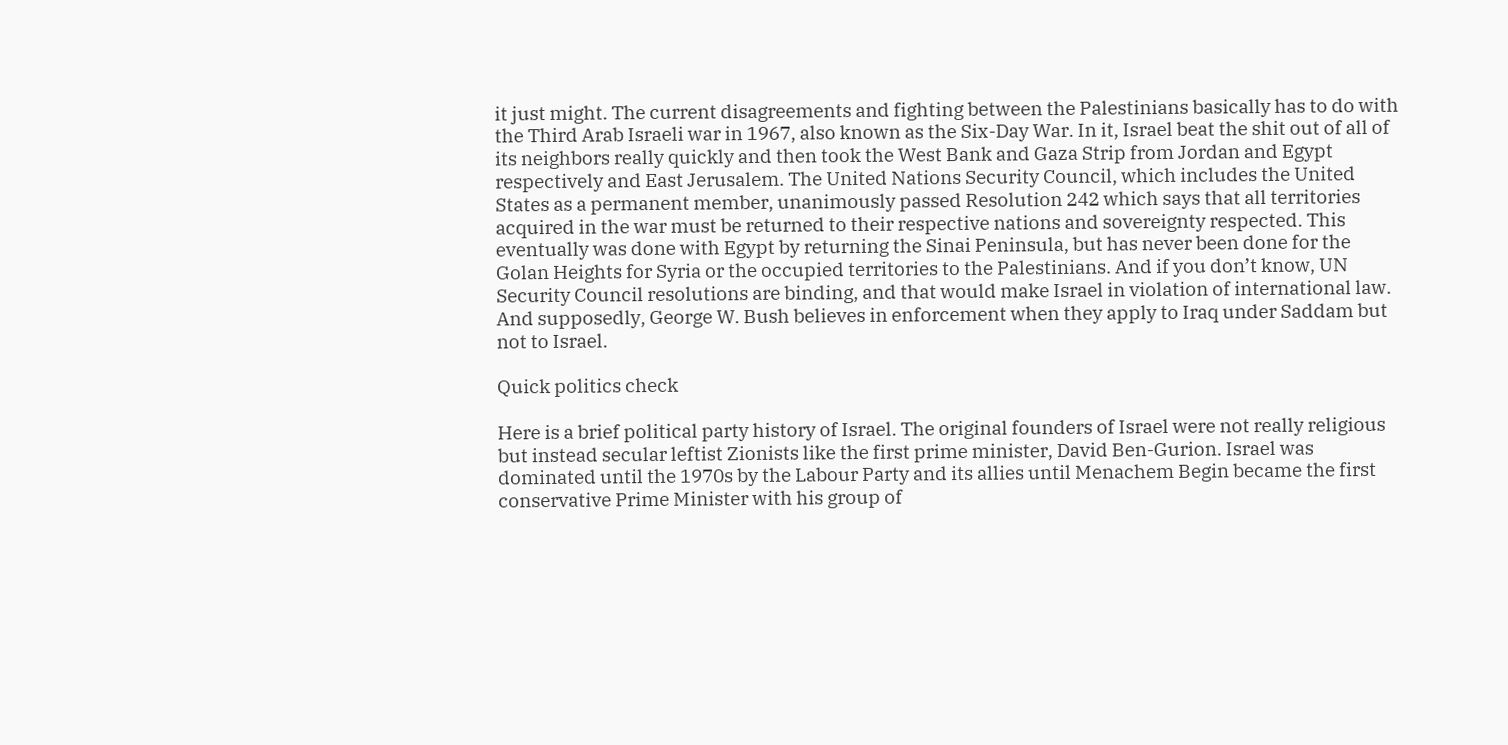it just might. The current disagreements and fighting between the Palestinians basically has to do with the Third Arab Israeli war in 1967, also known as the Six-Day War. In it, Israel beat the shit out of all of its neighbors really quickly and then took the West Bank and Gaza Strip from Jordan and Egypt respectively and East Jerusalem. The United Nations Security Council, which includes the United States as a permanent member, unanimously passed Resolution 242 which says that all territories acquired in the war must be returned to their respective nations and sovereignty respected. This eventually was done with Egypt by returning the Sinai Peninsula, but has never been done for the Golan Heights for Syria or the occupied territories to the Palestinians. And if you don’t know, UN Security Council resolutions are binding, and that would make Israel in violation of international law. And supposedly, George W. Bush believes in enforcement when they apply to Iraq under Saddam but not to Israel.

Quick politics check

Here is a brief political party history of Israel. The original founders of Israel were not really religious but instead secular leftist Zionists like the first prime minister, David Ben-Gurion. Israel was dominated until the 1970s by the Labour Party and its allies until Menachem Begin became the first conservative Prime Minister with his group of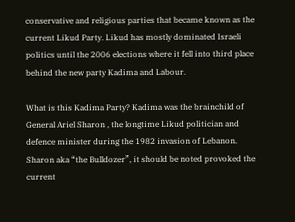conservative and religious parties that became known as the current Likud Party. Likud has mostly dominated Israeli politics until the 2006 elections where it fell into third place behind the new party Kadima and Labour.

What is this Kadima Party? Kadima was the brainchild of General Ariel Sharon , the longtime Likud politician and defence minister during the 1982 invasion of Lebanon. Sharon aka “the Bulldozer”, it should be noted provoked the current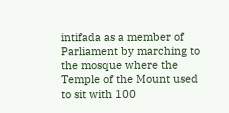intifada as a member of Parliament by marching to the mosque where the Temple of the Mount used to sit with 100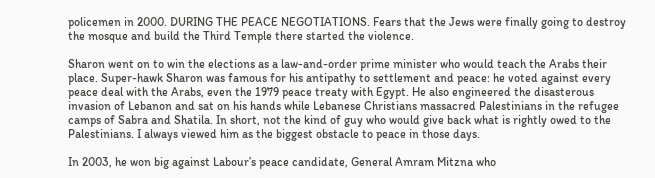policemen in 2000. DURING THE PEACE NEGOTIATIONS. Fears that the Jews were finally going to destroy the mosque and build the Third Temple there started the violence.

Sharon went on to win the elections as a law-and-order prime minister who would teach the Arabs their place. Super-hawk Sharon was famous for his antipathy to settlement and peace: he voted against every peace deal with the Arabs, even the 1979 peace treaty with Egypt. He also engineered the disasterous invasion of Lebanon and sat on his hands while Lebanese Christians massacred Palestinians in the refugee camps of Sabra and Shatila. In short, not the kind of guy who would give back what is rightly owed to the Palestinians. I always viewed him as the biggest obstacle to peace in those days.

In 2003, he won big against Labour’s peace candidate, General Amram Mitzna who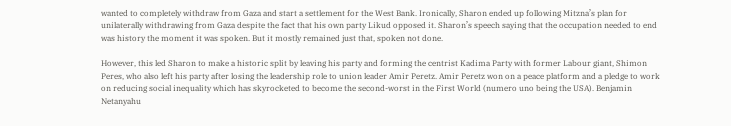wanted to completely withdraw from Gaza and start a settlement for the West Bank. Ironically, Sharon ended up following Mitzna’s plan for unilaterally withdrawing from Gaza despite the fact that his own party Likud opposed it. Sharon’s speech saying that the occupation needed to end was history the moment it was spoken. But it mostly remained just that, spoken not done.

However, this led Sharon to make a historic split by leaving his party and forming the centrist Kadima Party with former Labour giant, Shimon Peres, who also left his party after losing the leadership role to union leader Amir Peretz. Amir Peretz won on a peace platform and a pledge to work on reducing social inequality which has skyrocketed to become the second-worst in the First World (numero uno being the USA). Benjamin Netanyahu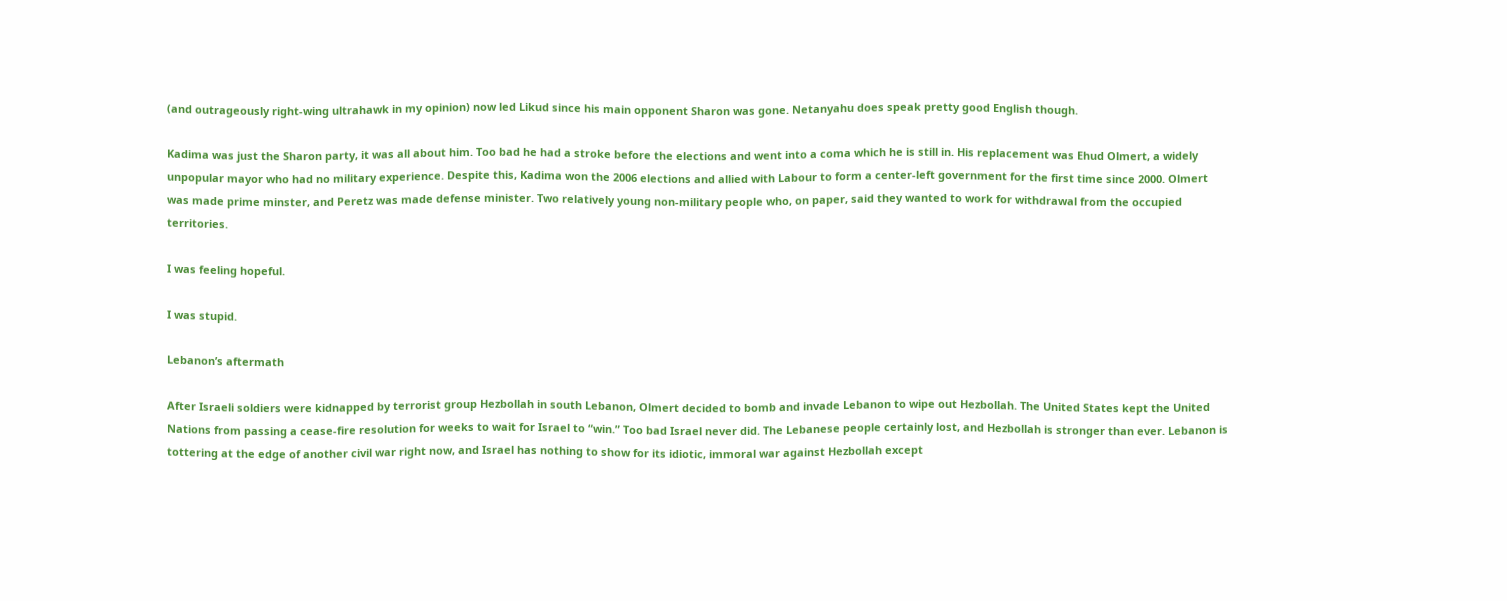(and outrageously right-wing ultrahawk in my opinion) now led Likud since his main opponent Sharon was gone. Netanyahu does speak pretty good English though.

Kadima was just the Sharon party, it was all about him. Too bad he had a stroke before the elections and went into a coma which he is still in. His replacement was Ehud Olmert, a widely unpopular mayor who had no military experience. Despite this, Kadima won the 2006 elections and allied with Labour to form a center-left government for the first time since 2000. Olmert was made prime minster, and Peretz was made defense minister. Two relatively young non-military people who, on paper, said they wanted to work for withdrawal from the occupied territories.

I was feeling hopeful.

I was stupid.

Lebanon’s aftermath

After Israeli soldiers were kidnapped by terrorist group Hezbollah in south Lebanon, Olmert decided to bomb and invade Lebanon to wipe out Hezbollah. The United States kept the United Nations from passing a cease-fire resolution for weeks to wait for Israel to “win.” Too bad Israel never did. The Lebanese people certainly lost, and Hezbollah is stronger than ever. Lebanon is tottering at the edge of another civil war right now, and Israel has nothing to show for its idiotic, immoral war against Hezbollah except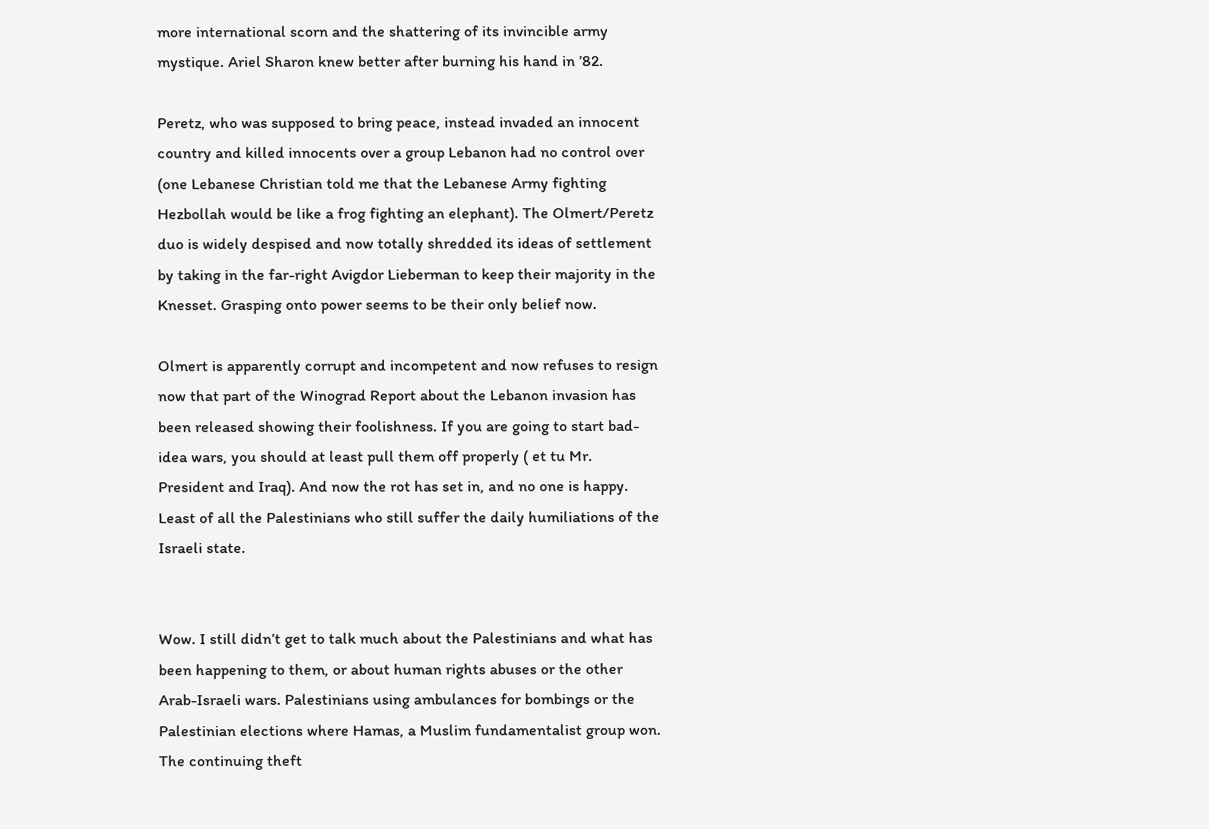more international scorn and the shattering of its invincible army mystique. Ariel Sharon knew better after burning his hand in ’82.

Peretz, who was supposed to bring peace, instead invaded an innocent country and killed innocents over a group Lebanon had no control over (one Lebanese Christian told me that the Lebanese Army fighting Hezbollah would be like a frog fighting an elephant). The Olmert/Peretz duo is widely despised and now totally shredded its ideas of settlement by taking in the far-right Avigdor Lieberman to keep their majority in the Knesset. Grasping onto power seems to be their only belief now.

Olmert is apparently corrupt and incompetent and now refuses to resign now that part of the Winograd Report about the Lebanon invasion has been released showing their foolishness. If you are going to start bad-idea wars, you should at least pull them off properly ( et tu Mr. President and Iraq). And now the rot has set in, and no one is happy. Least of all the Palestinians who still suffer the daily humiliations of the Israeli state.


Wow. I still didn’t get to talk much about the Palestinians and what has been happening to them, or about human rights abuses or the other Arab-Israeli wars. Palestinians using ambulances for bombings or the Palestinian elections where Hamas, a Muslim fundamentalist group won. The continuing theft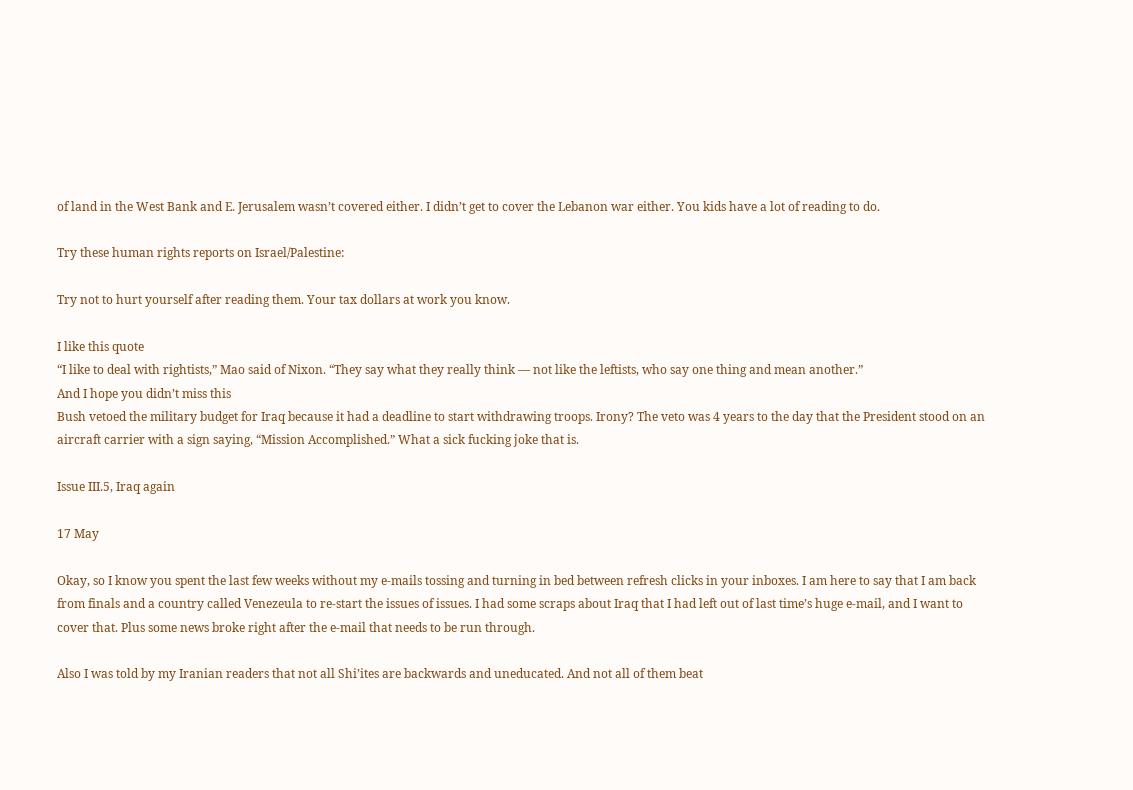of land in the West Bank and E. Jerusalem wasn’t covered either. I didn’t get to cover the Lebanon war either. You kids have a lot of reading to do.

Try these human rights reports on Israel/Palestine:

Try not to hurt yourself after reading them. Your tax dollars at work you know.

I like this quote
“I like to deal with rightists,” Mao said of Nixon. “They say what they really think — not like the leftists, who say one thing and mean another.”
And I hope you didn’t miss this
Bush vetoed the military budget for Iraq because it had a deadline to start withdrawing troops. Irony? The veto was 4 years to the day that the President stood on an aircraft carrier with a sign saying, “Mission Accomplished.” What a sick fucking joke that is.

Issue III.5, Iraq again

17 May

Okay, so I know you spent the last few weeks without my e-mails tossing and turning in bed between refresh clicks in your inboxes. I am here to say that I am back from finals and a country called Venezeula to re-start the issues of issues. I had some scraps about Iraq that I had left out of last time’s huge e-mail, and I want to cover that. Plus some news broke right after the e-mail that needs to be run through.

Also I was told by my Iranian readers that not all Shi’ites are backwards and uneducated. And not all of them beat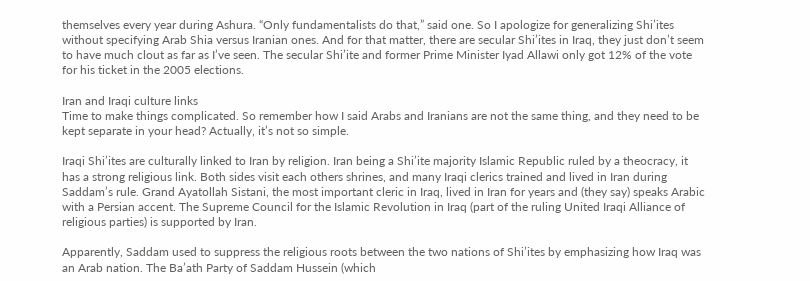themselves every year during Ashura. “Only fundamentalists do that,” said one. So I apologize for generalizing Shi’ites without specifying Arab Shia versus Iranian ones. And for that matter, there are secular Shi’ites in Iraq, they just don’t seem to have much clout as far as I’ve seen. The secular Shi’ite and former Prime Minister Iyad Allawi only got 12% of the vote for his ticket in the 2005 elections.

Iran and Iraqi culture links
Time to make things complicated. So remember how I said Arabs and Iranians are not the same thing, and they need to be kept separate in your head? Actually, it’s not so simple.

Iraqi Shi’ites are culturally linked to Iran by religion. Iran being a Shi’ite majority Islamic Republic ruled by a theocracy, it has a strong religious link. Both sides visit each others shrines, and many Iraqi clerics trained and lived in Iran during Saddam’s rule. Grand Ayatollah Sistani, the most important cleric in Iraq, lived in Iran for years and (they say) speaks Arabic with a Persian accent. The Supreme Council for the Islamic Revolution in Iraq (part of the ruling United Iraqi Alliance of religious parties) is supported by Iran.

Apparently, Saddam used to suppress the religious roots between the two nations of Shi’ites by emphasizing how Iraq was an Arab nation. The Ba’ath Party of Saddam Hussein (which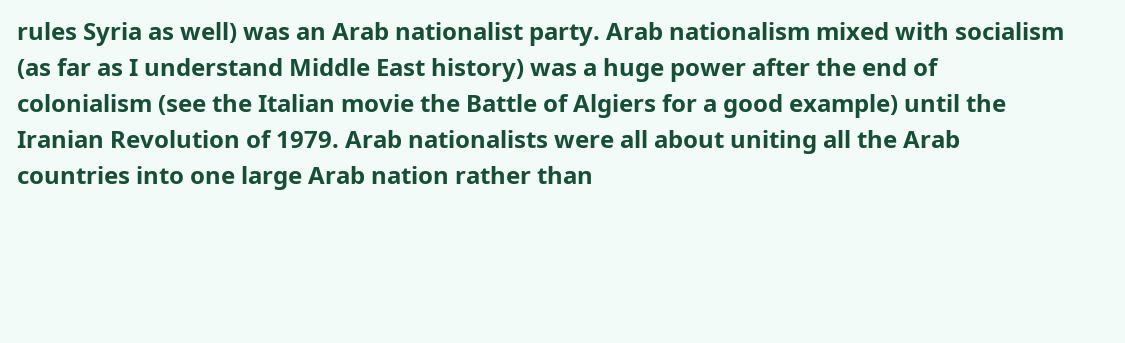rules Syria as well) was an Arab nationalist party. Arab nationalism mixed with socialism (as far as I understand Middle East history) was a huge power after the end of colonialism (see the Italian movie the Battle of Algiers for a good example) until the Iranian Revolution of 1979. Arab nationalists were all about uniting all the Arab countries into one large Arab nation rather than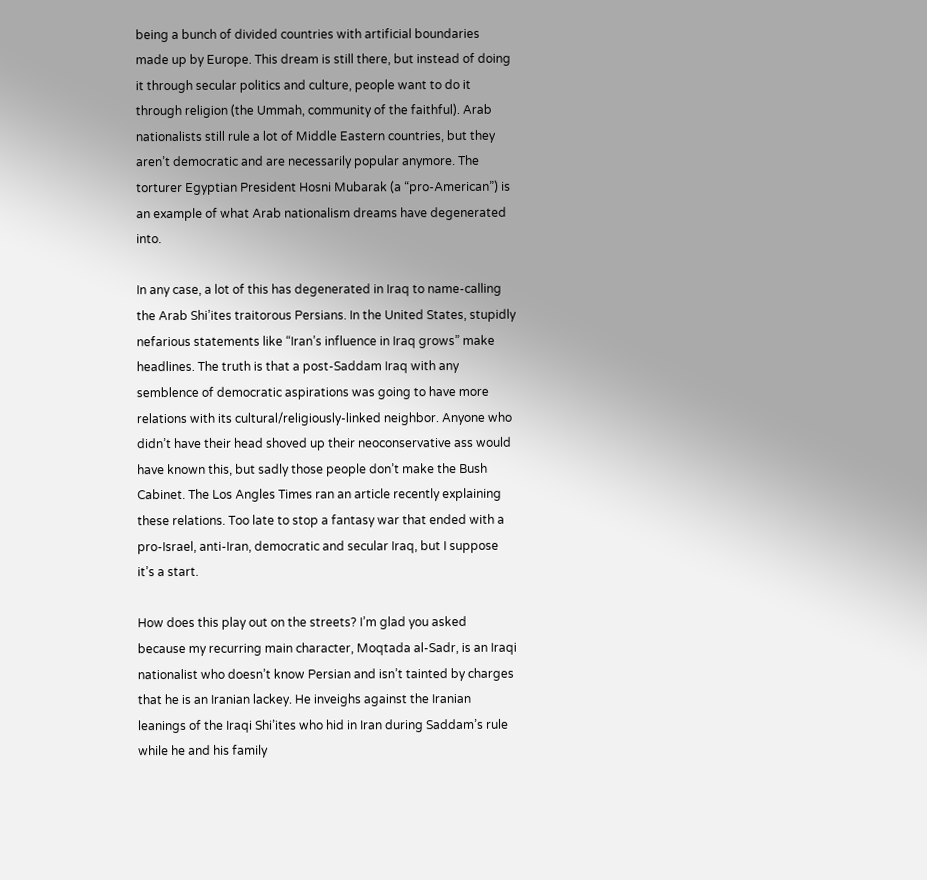being a bunch of divided countries with artificial boundaries made up by Europe. This dream is still there, but instead of doing it through secular politics and culture, people want to do it through religion (the Ummah, community of the faithful). Arab nationalists still rule a lot of Middle Eastern countries, but they aren’t democratic and are necessarily popular anymore. The torturer Egyptian President Hosni Mubarak (a “pro-American”) is an example of what Arab nationalism dreams have degenerated into.

In any case, a lot of this has degenerated in Iraq to name-calling the Arab Shi’ites traitorous Persians. In the United States, stupidly nefarious statements like “Iran’s influence in Iraq grows” make headlines. The truth is that a post-Saddam Iraq with any semblence of democratic aspirations was going to have more relations with its cultural/religiously-linked neighbor. Anyone who didn’t have their head shoved up their neoconservative ass would have known this, but sadly those people don’t make the Bush Cabinet. The Los Angles Times ran an article recently explaining these relations. Too late to stop a fantasy war that ended with a pro-Israel, anti-Iran, democratic and secular Iraq, but I suppose it’s a start.

How does this play out on the streets? I’m glad you asked because my recurring main character, Moqtada al-Sadr, is an Iraqi nationalist who doesn’t know Persian and isn’t tainted by charges that he is an Iranian lackey. He inveighs against the Iranian leanings of the Iraqi Shi’ites who hid in Iran during Saddam’s rule while he and his family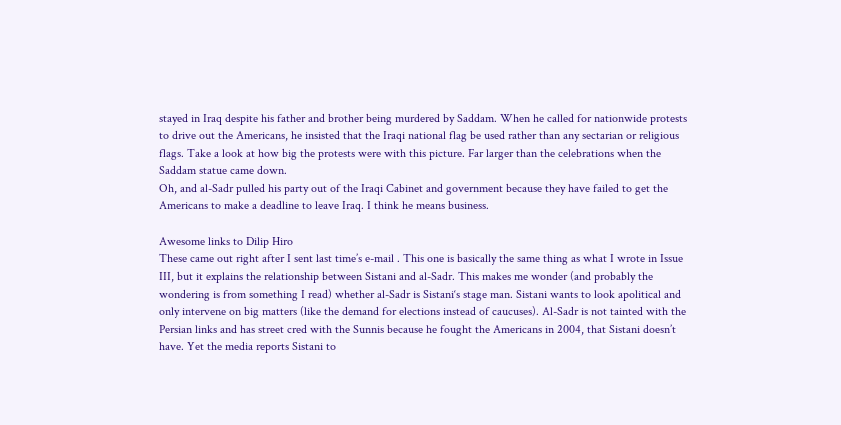stayed in Iraq despite his father and brother being murdered by Saddam. When he called for nationwide protests to drive out the Americans, he insisted that the Iraqi national flag be used rather than any sectarian or religious flags. Take a look at how big the protests were with this picture. Far larger than the celebrations when the Saddam statue came down.
Oh, and al-Sadr pulled his party out of the Iraqi Cabinet and government because they have failed to get the Americans to make a deadline to leave Iraq. I think he means business.

Awesome links to Dilip Hiro
These came out right after I sent last time’s e-mail . This one is basically the same thing as what I wrote in Issue III, but it explains the relationship between Sistani and al-Sadr. This makes me wonder (and probably the wondering is from something I read) whether al-Sadr is Sistani‘s stage man. Sistani wants to look apolitical and only intervene on big matters (like the demand for elections instead of caucuses). Al-Sadr is not tainted with the Persian links and has street cred with the Sunnis because he fought the Americans in 2004, that Sistani doesn’t have. Yet the media reports Sistani to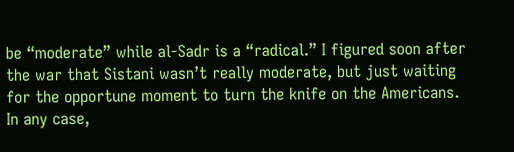be “moderate” while al-Sadr is a “radical.” I figured soon after the war that Sistani wasn’t really moderate, but just waiting for the opportune moment to turn the knife on the Americans. In any case,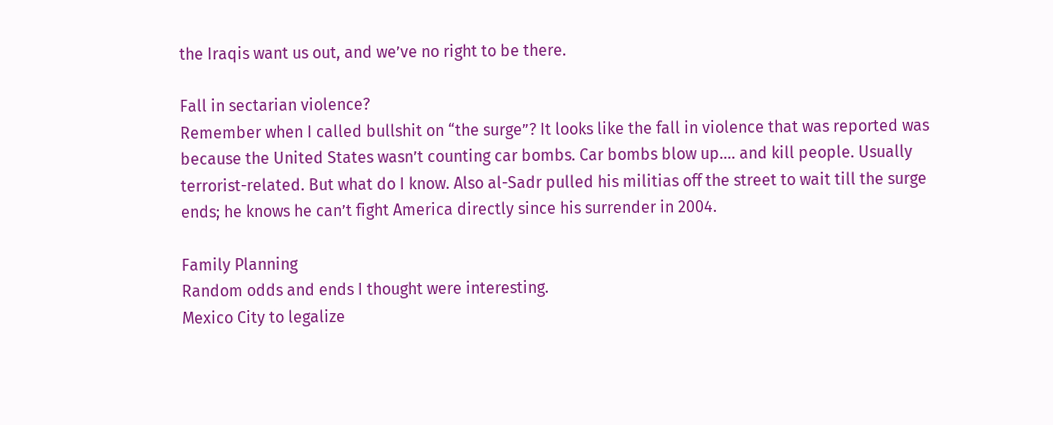the Iraqis want us out, and we’ve no right to be there.

Fall in sectarian violence?
Remember when I called bullshit on “the surge”? It looks like the fall in violence that was reported was because the United States wasn’t counting car bombs. Car bombs blow up…. and kill people. Usually terrorist-related. But what do I know. Also al-Sadr pulled his militias off the street to wait till the surge ends; he knows he can’t fight America directly since his surrender in 2004.

Family Planning
Random odds and ends I thought were interesting.
Mexico City to legalize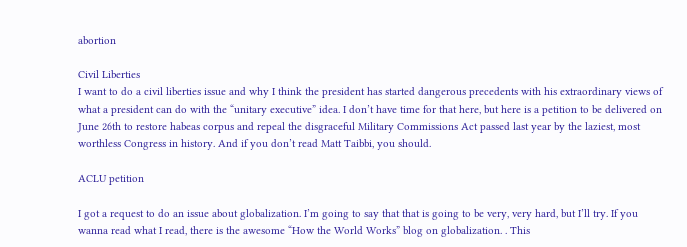abortion

Civil Liberties
I want to do a civil liberties issue and why I think the president has started dangerous precedents with his extraordinary views of what a president can do with the “unitary executive” idea. I don’t have time for that here, but here is a petition to be delivered on June 26th to restore habeas corpus and repeal the disgraceful Military Commissions Act passed last year by the laziest, most worthless Congress in history. And if you don’t read Matt Taibbi, you should.

ACLU petition

I got a request to do an issue about globalization. I’m going to say that that is going to be very, very hard, but I’ll try. If you wanna read what I read, there is the awesome “How the World Works” blog on globalization. . This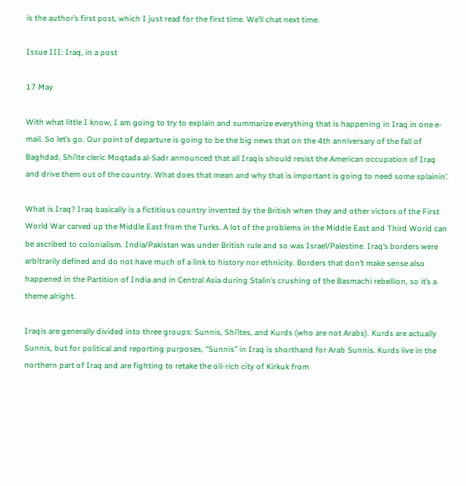is the author’s first post, which I just read for the first time. We’ll chat next time.

Issue III: Iraq, in a post

17 May

With what little I know, I am going to try to explain and summarize everything that is happening in Iraq in one e-mail. So let’s go. Our point of departure is going to be the big news that on the 4th anniversary of the fall of Baghdad, Shi’ite cleric Moqtada al-Sadr announced that all Iraqis should resist the American occupation of Iraq and drive them out of the country. What does that mean and why that is important is going to need some splainin’.

What is Iraq? Iraq basically is a fictitious country invented by the British when they and other victors of the First World War carved up the Middle East from the Turks. A lot of the problems in the Middle East and Third World can be ascribed to colonialism. India/Pakistan was under British rule and so was Israel/Palestine. Iraq’s borders were arbitrarily defined and do not have much of a link to history nor ethnicity. Borders that don’t make sense also happened in the Partition of India and in Central Asia during Stalin’s crushing of the Basmachi rebellion, so it’s a theme alright.

Iraqis are generally divided into three groups: Sunnis, Shi’ites, and Kurds (who are not Arabs). Kurds are actually Sunnis, but for political and reporting purposes, “Sunnis” in Iraq is shorthand for Arab Sunnis. Kurds live in the northern part of Iraq and are fighting to retake the oil-rich city of Kirkuk from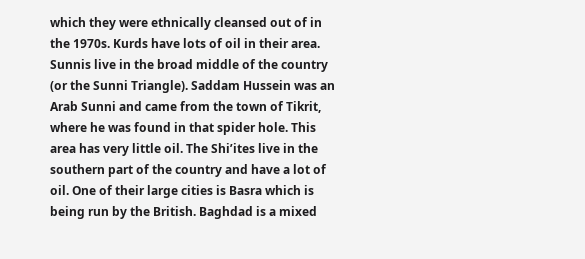which they were ethnically cleansed out of in the 1970s. Kurds have lots of oil in their area. Sunnis live in the broad middle of the country (or the Sunni Triangle). Saddam Hussein was an Arab Sunni and came from the town of Tikrit, where he was found in that spider hole. This area has very little oil. The Shi’ites live in the southern part of the country and have a lot of oil. One of their large cities is Basra which is being run by the British. Baghdad is a mixed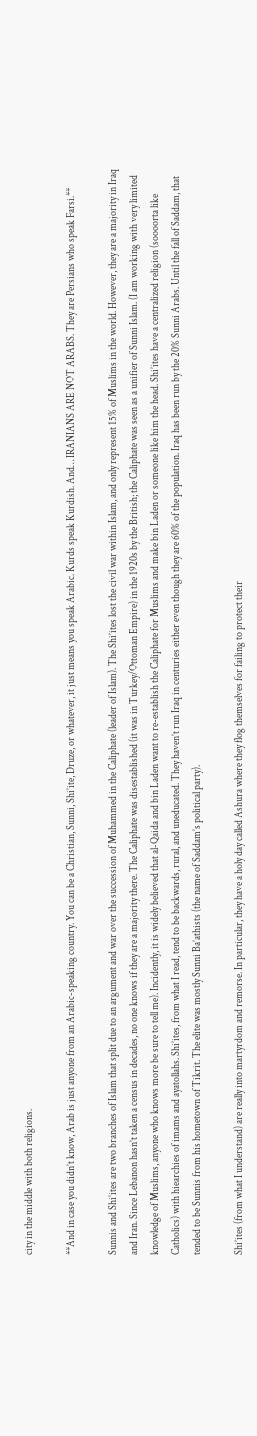city in the middle with both religions.

**And in case you didn’t know, Arab is just anyone from an Arabic-speaking country. You can be a Christian, Sunni, Shi’ite, Druze, or whatever, it just means you speak Arabic. Kurds speak Kurdish. And… IRANIANS ARE NOT ARABS. They are Persians who speak Farsi.**

Sunnis and Shi’ites are two branches of Islam that split due to an argument and war over the succession of Muhammed in the Caliphate (leader of Islam). The Shi’ites lost the civil war within Islam, and only represent 15% of Muslims in the world. However, they are a majority in Iraq and Iran. Since Lebanon hasn’t taken a census in decades, no one knows if they are a majority there. The Caliphate was disestablished (it was in Turkey/Ottoman Empire) in the 1920s by the British; the Caliphate was seen as a unifier of Sunni Islam. (I am working with very limited knowledge of Muslims, anyone who knows more be sure to tell me). Incidently, it is widely believed that al-Qaida and bin Laden want to re-establish the Caliphate for Muslims and make bin Laden or someone like him the head. Shi’ites have a centralized religion (soooorta like Catholics) with hiearchies of imams and ayatollahs. Shi’ites, from what I read, tend to be backwards, rural, and uneducated. They haven’t run Iraq in centuries either even though they are 60% of the population. Iraq has been run by the 20% Sunni Arabs. Until the fall of Saddam, that tended to be Sunnis from his hometown of Tikrit. The elite was mostly Sunni Ba’athists (the name of Saddam’s political party).

Shi’ites (from what I understand) are really into martyrdom and remorse. In particular, they have a holy day called Ashura where they flog themselves for failing to protect their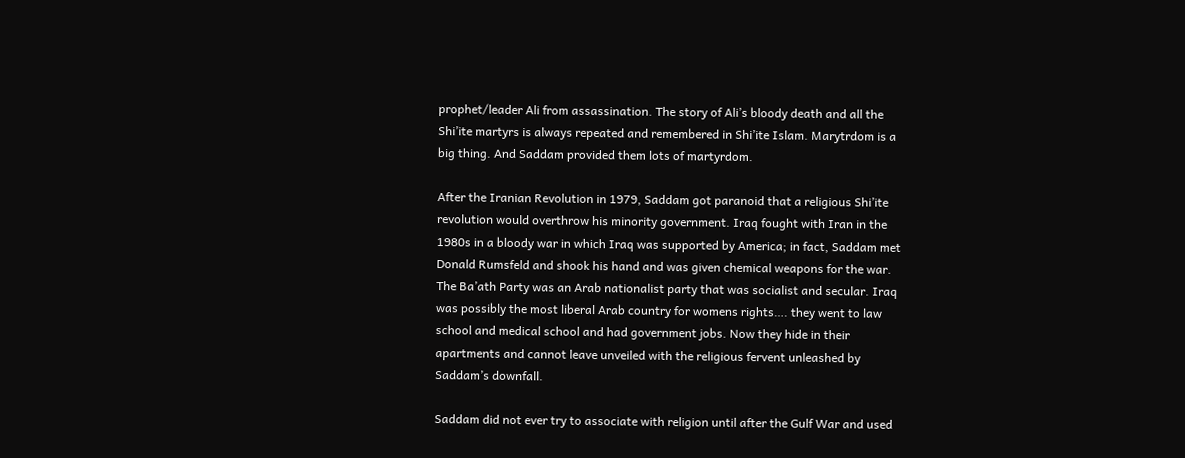prophet/leader Ali from assassination. The story of Ali’s bloody death and all the Shi’ite martyrs is always repeated and remembered in Shi’ite Islam. Marytrdom is a big thing. And Saddam provided them lots of martyrdom.

After the Iranian Revolution in 1979, Saddam got paranoid that a religious Shi’ite revolution would overthrow his minority government. Iraq fought with Iran in the 1980s in a bloody war in which Iraq was supported by America; in fact, Saddam met Donald Rumsfeld and shook his hand and was given chemical weapons for the war. The Ba’ath Party was an Arab nationalist party that was socialist and secular. Iraq was possibly the most liberal Arab country for womens rights…. they went to law school and medical school and had government jobs. Now they hide in their apartments and cannot leave unveiled with the religious fervent unleashed by Saddam’s downfall.

Saddam did not ever try to associate with religion until after the Gulf War and used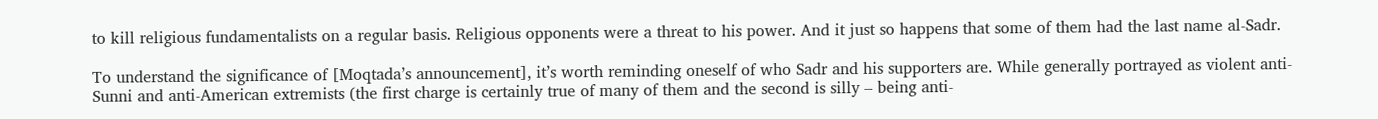to kill religious fundamentalists on a regular basis. Religious opponents were a threat to his power. And it just so happens that some of them had the last name al-Sadr.

To understand the significance of [Moqtada’s announcement], it’s worth reminding oneself of who Sadr and his supporters are. While generally portrayed as violent anti-Sunni and anti-American extremists (the first charge is certainly true of many of them and the second is silly – being anti-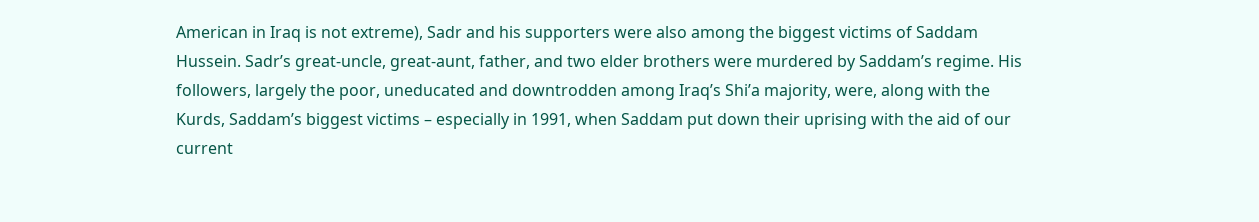American in Iraq is not extreme), Sadr and his supporters were also among the biggest victims of Saddam Hussein. Sadr’s great-uncle, great-aunt, father, and two elder brothers were murdered by Saddam’s regime. His followers, largely the poor, uneducated and downtrodden among Iraq’s Shi’a majority, were, along with the Kurds, Saddam’s biggest victims – especially in 1991, when Saddam put down their uprising with the aid of our current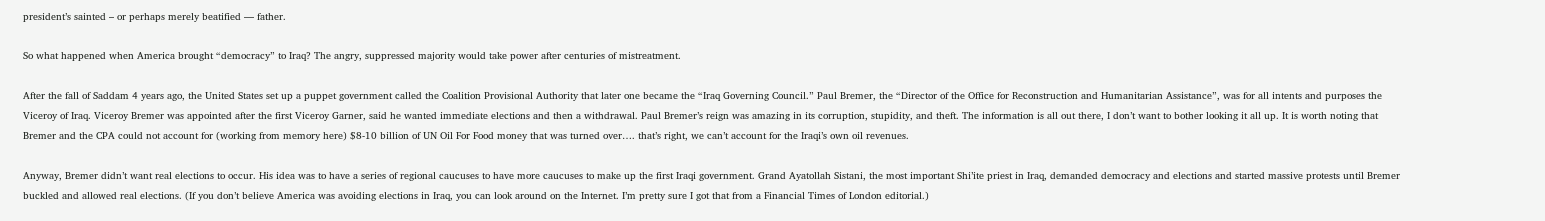president’s sainted – or perhaps merely beatified — father.

So what happened when America brought “democracy” to Iraq? The angry, suppressed majority would take power after centuries of mistreatment.

After the fall of Saddam 4 years ago, the United States set up a puppet government called the Coalition Provisional Authority that later one became the “Iraq Governing Council.” Paul Bremer, the “Director of the Office for Reconstruction and Humanitarian Assistance”, was for all intents and purposes the Viceroy of Iraq. Viceroy Bremer was appointed after the first Viceroy Garner, said he wanted immediate elections and then a withdrawal. Paul Bremer’s reign was amazing in its corruption, stupidity, and theft. The information is all out there, I don’t want to bother looking it all up. It is worth noting that Bremer and the CPA could not account for (working from memory here) $8-10 billion of UN Oil For Food money that was turned over…. that’s right, we can’t account for the Iraqi’s own oil revenues.

Anyway, Bremer didn’t want real elections to occur. His idea was to have a series of regional caucuses to have more caucuses to make up the first Iraqi government. Grand Ayatollah Sistani, the most important Shi’ite priest in Iraq, demanded democracy and elections and started massive protests until Bremer buckled and allowed real elections. (If you don’t believe America was avoiding elections in Iraq, you can look around on the Internet. I’m pretty sure I got that from a Financial Times of London editorial.)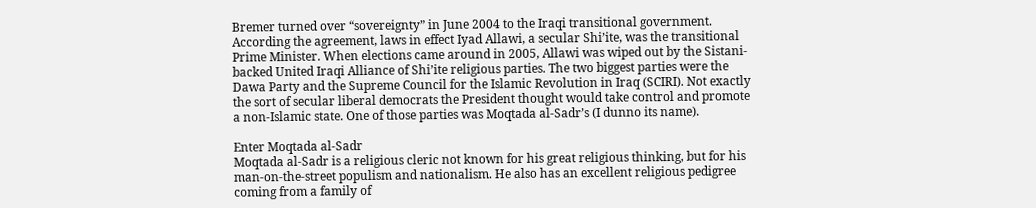Bremer turned over “sovereignty” in June 2004 to the Iraqi transitional government. According the agreement, laws in effect Iyad Allawi, a secular Shi’ite, was the transitional Prime Minister. When elections came around in 2005, Allawi was wiped out by the Sistani-backed United Iraqi Alliance of Shi’ite religious parties. The two biggest parties were the Dawa Party and the Supreme Council for the Islamic Revolution in Iraq (SCIRI). Not exactly the sort of secular liberal democrats the President thought would take control and promote a non-Islamic state. One of those parties was Moqtada al-Sadr’s (I dunno its name).

Enter Moqtada al-Sadr
Moqtada al-Sadr is a religious cleric not known for his great religious thinking, but for his man-on-the-street populism and nationalism. He also has an excellent religious pedigree coming from a family of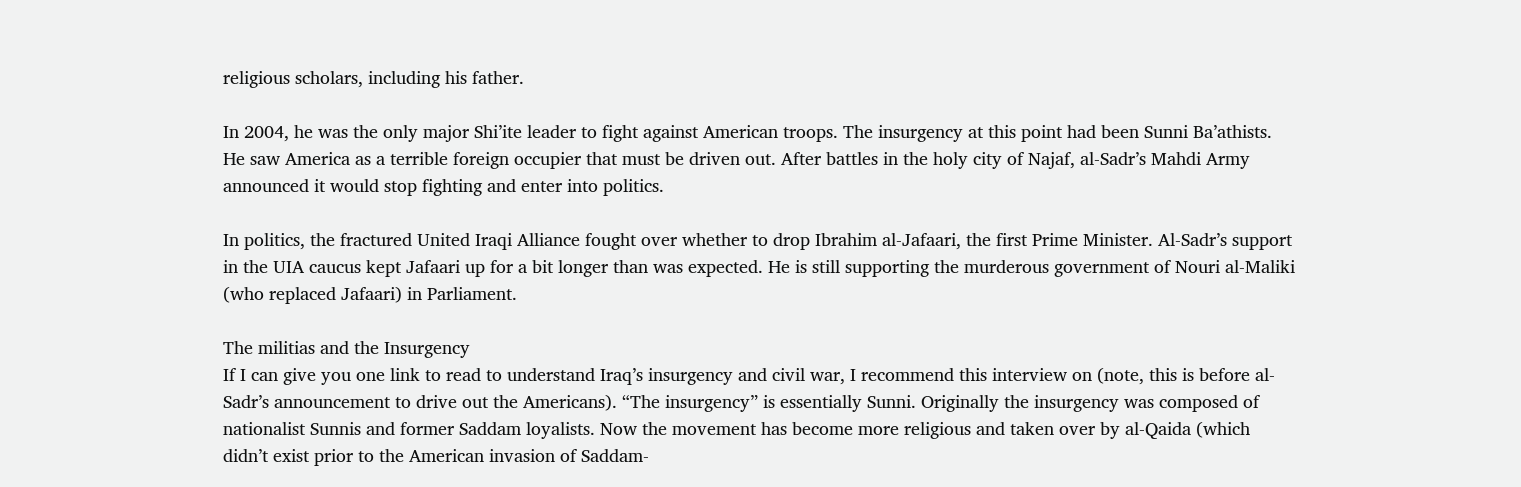religious scholars, including his father.

In 2004, he was the only major Shi’ite leader to fight against American troops. The insurgency at this point had been Sunni Ba’athists. He saw America as a terrible foreign occupier that must be driven out. After battles in the holy city of Najaf, al-Sadr’s Mahdi Army announced it would stop fighting and enter into politics.

In politics, the fractured United Iraqi Alliance fought over whether to drop Ibrahim al-Jafaari, the first Prime Minister. Al-Sadr’s support in the UIA caucus kept Jafaari up for a bit longer than was expected. He is still supporting the murderous government of Nouri al-Maliki (who replaced Jafaari) in Parliament.

The militias and the Insurgency
If I can give you one link to read to understand Iraq’s insurgency and civil war, I recommend this interview on (note, this is before al-Sadr’s announcement to drive out the Americans). “The insurgency” is essentially Sunni. Originally the insurgency was composed of nationalist Sunnis and former Saddam loyalists. Now the movement has become more religious and taken over by al-Qaida (which didn’t exist prior to the American invasion of Saddam-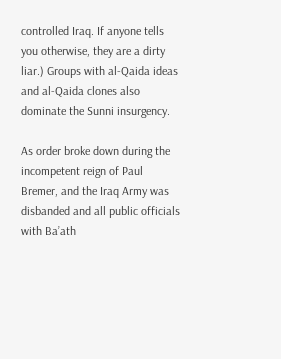controlled Iraq. If anyone tells you otherwise, they are a dirty liar.) Groups with al-Qaida ideas and al-Qaida clones also dominate the Sunni insurgency.

As order broke down during the incompetent reign of Paul Bremer, and the Iraq Army was disbanded and all public officials with Ba’ath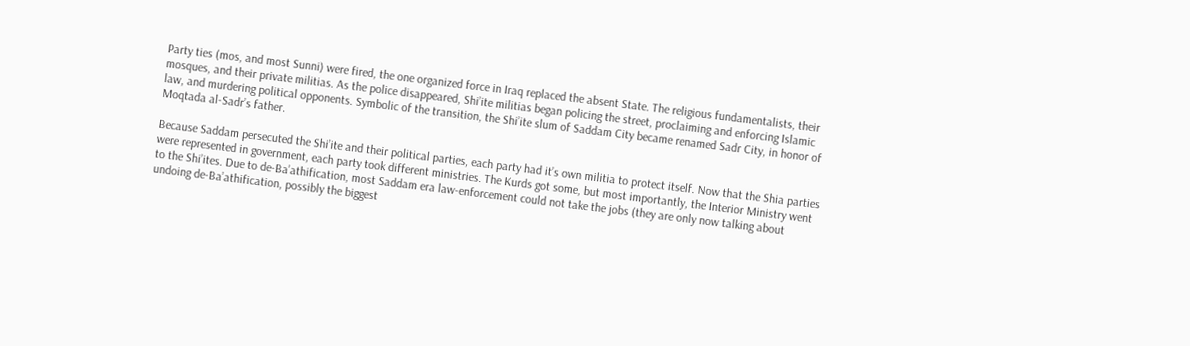Party ties (mos, and most Sunni) were fired, the one organized force in Iraq replaced the absent State. The religious fundamentalists, their mosques, and their private militias. As the police disappeared, Shi’ite militias began policing the street, proclaiming and enforcing Islamic law, and murdering political opponents. Symbolic of the transition, the Shi’ite slum of Saddam City became renamed Sadr City, in honor of Moqtada al-Sadr’s father.

Because Saddam persecuted the Shi’ite and their political parties, each party had it’s own militia to protect itself. Now that the Shia parties were represented in government, each party took different ministries. The Kurds got some, but most importantly, the Interior Ministry went to the Shi’ites. Due to de-Ba’athification, most Saddam era law-enforcement could not take the jobs (they are only now talking about undoing de-Ba’athification, possibly the biggest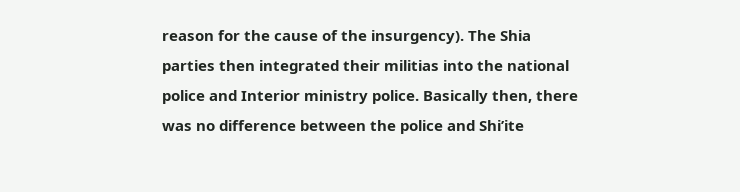reason for the cause of the insurgency). The Shia parties then integrated their militias into the national police and Interior ministry police. Basically then, there was no difference between the police and Shi’ite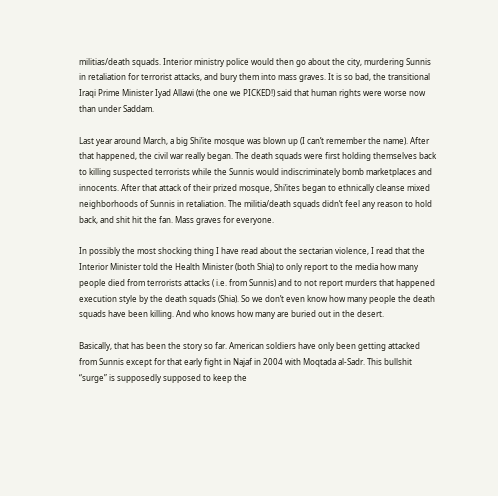militias/death squads. Interior ministry police would then go about the city, murdering Sunnis in retaliation for terrorist attacks, and bury them into mass graves. It is so bad, the transitional Iraqi Prime Minister Iyad Allawi (the one we PICKED!) said that human rights were worse now than under Saddam.

Last year around March, a big Shi’ite mosque was blown up (I can’t remember the name). After that happened, the civil war really began. The death squads were first holding themselves back to killing suspected terrorists while the Sunnis would indiscriminately bomb marketplaces and innocents. After that attack of their prized mosque, Shi’ites began to ethnically cleanse mixed neighborhoods of Sunnis in retaliation. The militia/death squads didn’t feel any reason to hold back, and shit hit the fan. Mass graves for everyone.

In possibly the most shocking thing I have read about the sectarian violence, I read that the Interior Minister told the Health Minister (both Shia) to only report to the media how many people died from terrorists attacks ( i.e. from Sunnis) and to not report murders that happened execution style by the death squads (Shia). So we don’t even know how many people the death squads have been killing. And who knows how many are buried out in the desert.

Basically, that has been the story so far. American soldiers have only been getting attacked from Sunnis except for that early fight in Najaf in 2004 with Moqtada al-Sadr. This bullshit “surge” is supposedly supposed to keep the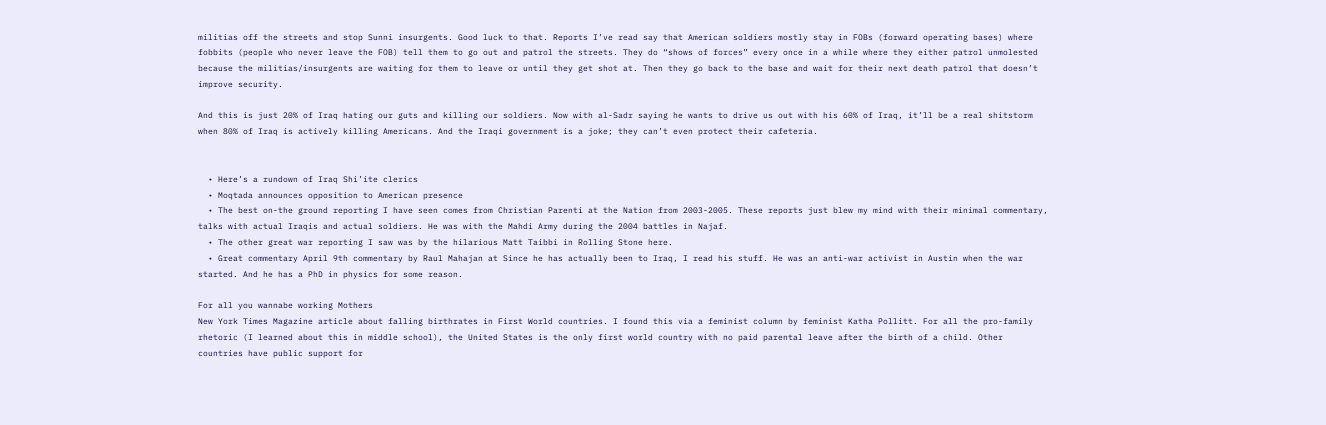militias off the streets and stop Sunni insurgents. Good luck to that. Reports I’ve read say that American soldiers mostly stay in FOBs (forward operating bases) where fobbits (people who never leave the FOB) tell them to go out and patrol the streets. They do “shows of forces” every once in a while where they either patrol unmolested because the militias/insurgents are waiting for them to leave or until they get shot at. Then they go back to the base and wait for their next death patrol that doesn’t improve security.

And this is just 20% of Iraq hating our guts and killing our soldiers. Now with al-Sadr saying he wants to drive us out with his 60% of Iraq, it’ll be a real shitstorm when 80% of Iraq is actively killing Americans. And the Iraqi government is a joke; they can’t even protect their cafeteria.


  • Here’s a rundown of Iraq Shi’ite clerics
  • Moqtada announces opposition to American presence
  • The best on-the ground reporting I have seen comes from Christian Parenti at the Nation from 2003-2005. These reports just blew my mind with their minimal commentary, talks with actual Iraqis and actual soldiers. He was with the Mahdi Army during the 2004 battles in Najaf.
  • The other great war reporting I saw was by the hilarious Matt Taibbi in Rolling Stone here.
  • Great commentary April 9th commentary by Raul Mahajan at Since he has actually been to Iraq, I read his stuff. He was an anti-war activist in Austin when the war started. And he has a PhD in physics for some reason.

For all you wannabe working Mothers
New York Times Magazine article about falling birthrates in First World countries. I found this via a feminist column by feminist Katha Pollitt. For all the pro-family rhetoric (I learned about this in middle school), the United States is the only first world country with no paid parental leave after the birth of a child. Other countries have public support for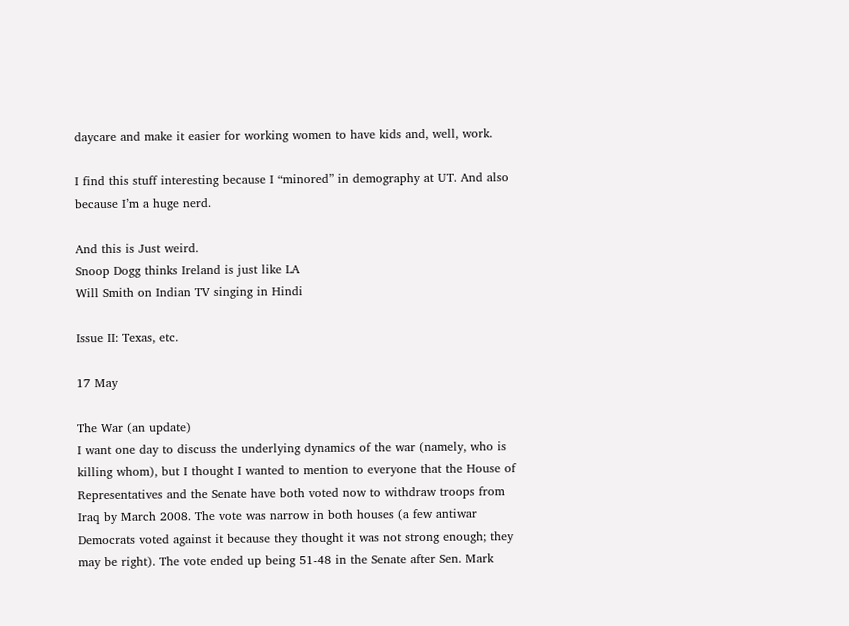daycare and make it easier for working women to have kids and, well, work.

I find this stuff interesting because I “minored” in demography at UT. And also because I’m a huge nerd.

And this is Just weird.
Snoop Dogg thinks Ireland is just like LA
Will Smith on Indian TV singing in Hindi

Issue II: Texas, etc.

17 May

The War (an update)
I want one day to discuss the underlying dynamics of the war (namely, who is killing whom), but I thought I wanted to mention to everyone that the House of Representatives and the Senate have both voted now to withdraw troops from Iraq by March 2008. The vote was narrow in both houses (a few antiwar Democrats voted against it because they thought it was not strong enough; they may be right). The vote ended up being 51-48 in the Senate after Sen. Mark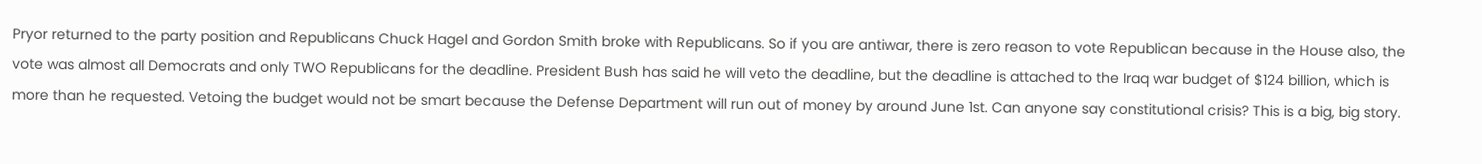Pryor returned to the party position and Republicans Chuck Hagel and Gordon Smith broke with Republicans. So if you are antiwar, there is zero reason to vote Republican because in the House also, the vote was almost all Democrats and only TWO Republicans for the deadline. President Bush has said he will veto the deadline, but the deadline is attached to the Iraq war budget of $124 billion, which is more than he requested. Vetoing the budget would not be smart because the Defense Department will run out of money by around June 1st. Can anyone say constitutional crisis? This is a big, big story.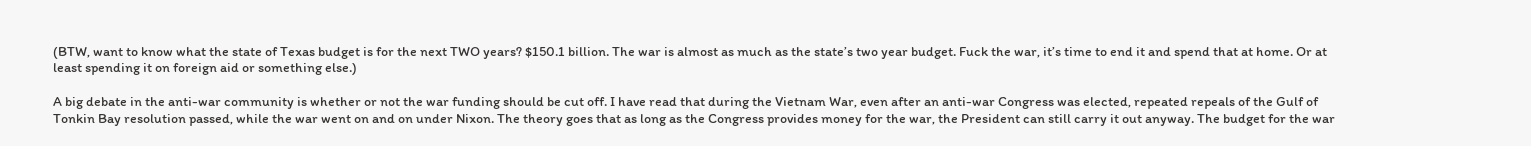(BTW, want to know what the state of Texas budget is for the next TWO years? $150.1 billion. The war is almost as much as the state’s two year budget. Fuck the war, it’s time to end it and spend that at home. Or at least spending it on foreign aid or something else.)

A big debate in the anti-war community is whether or not the war funding should be cut off. I have read that during the Vietnam War, even after an anti-war Congress was elected, repeated repeals of the Gulf of Tonkin Bay resolution passed, while the war went on and on under Nixon. The theory goes that as long as the Congress provides money for the war, the President can still carry it out anyway. The budget for the war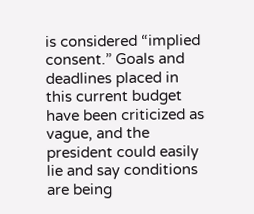is considered “implied consent.” Goals and deadlines placed in this current budget have been criticized as vague, and the president could easily lie and say conditions are being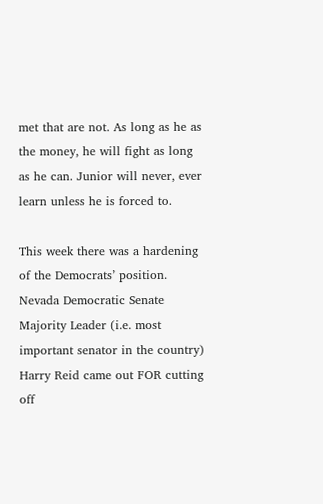met that are not. As long as he as the money, he will fight as long as he can. Junior will never, ever learn unless he is forced to.

This week there was a hardening of the Democrats’ position. Nevada Democratic Senate Majority Leader (i.e. most important senator in the country) Harry Reid came out FOR cutting off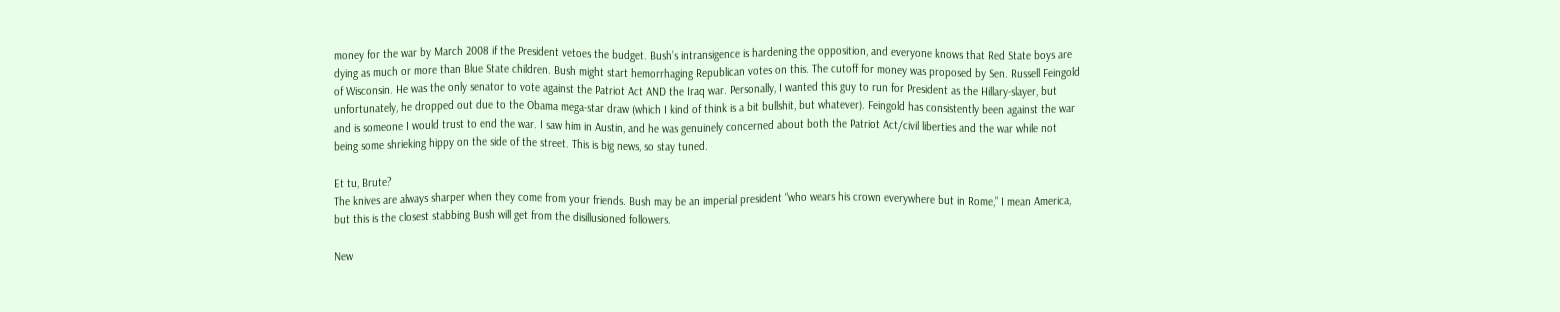money for the war by March 2008 if the President vetoes the budget. Bush’s intransigence is hardening the opposition, and everyone knows that Red State boys are dying as much or more than Blue State children. Bush might start hemorrhaging Republican votes on this. The cutoff for money was proposed by Sen. Russell Feingold of Wisconsin. He was the only senator to vote against the Patriot Act AND the Iraq war. Personally, I wanted this guy to run for President as the Hillary-slayer, but unfortunately, he dropped out due to the Obama mega-star draw (which I kind of think is a bit bullshit, but whatever). Feingold has consistently been against the war and is someone I would trust to end the war. I saw him in Austin, and he was genuinely concerned about both the Patriot Act/civil liberties and the war while not being some shrieking hippy on the side of the street. This is big news, so stay tuned.

Et tu, Brute?
The knives are always sharper when they come from your friends. Bush may be an imperial president “who wears his crown everywhere but in Rome,” I mean America, but this is the closest stabbing Bush will get from the disillusioned followers.

New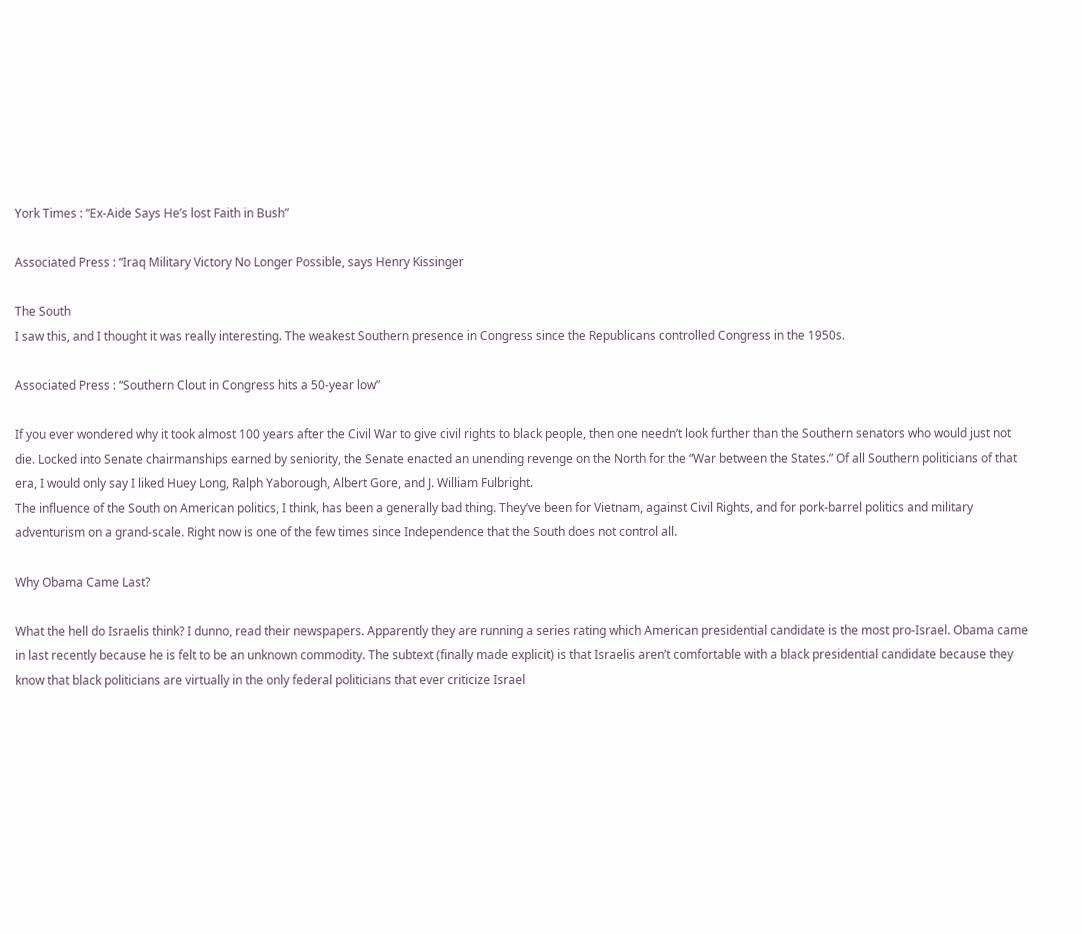York Times : “Ex-Aide Says He’s lost Faith in Bush”

Associated Press : “Iraq Military Victory No Longer Possible, says Henry Kissinger

The South
I saw this, and I thought it was really interesting. The weakest Southern presence in Congress since the Republicans controlled Congress in the 1950s.

Associated Press : “Southern Clout in Congress hits a 50-year low”

If you ever wondered why it took almost 100 years after the Civil War to give civil rights to black people, then one needn’t look further than the Southern senators who would just not die. Locked into Senate chairmanships earned by seniority, the Senate enacted an unending revenge on the North for the “War between the States.” Of all Southern politicians of that era, I would only say I liked Huey Long, Ralph Yaborough, Albert Gore, and J. William Fulbright.
The influence of the South on American politics, I think, has been a generally bad thing. They’ve been for Vietnam, against Civil Rights, and for pork-barrel politics and military adventurism on a grand-scale. Right now is one of the few times since Independence that the South does not control all.

Why Obama Came Last?

What the hell do Israelis think? I dunno, read their newspapers. Apparently they are running a series rating which American presidential candidate is the most pro-Israel. Obama came in last recently because he is felt to be an unknown commodity. The subtext (finally made explicit) is that Israelis aren’t comfortable with a black presidential candidate because they know that black politicians are virtually in the only federal politicians that ever criticize Israel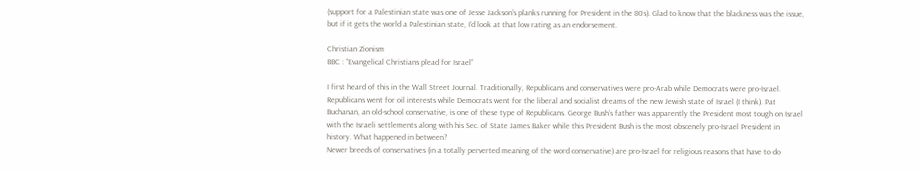(support for a Palestinian state was one of Jesse Jackson’s planks running for President in the 80s). Glad to know that the blackness was the issue, but if it gets the world a Palestinian state, I’d look at that low rating as an endorsement.

Christian Zionism
BBC : “Evangelical Christians plead for Israel”

I first heard of this in the Wall Street Journal. Traditionally, Republicans and conservatives were pro-Arab while Democrats were pro-Israel. Republicans went for oil interests while Democrats went for the liberal and socialist dreams of the new Jewish state of Israel (I think). Pat Buchanan, an old-school conservative, is one of these type of Republicans. George Bush’s father was apparently the President most tough on Israel with the Israeli settlements along with his Sec. of State James Baker while this President Bush is the most obscenely pro-Israel President in history. What happened in between?
Newer breeds of conservatives (in a totally perverted meaning of the word conservative) are pro-Israel for religious reasons that have to do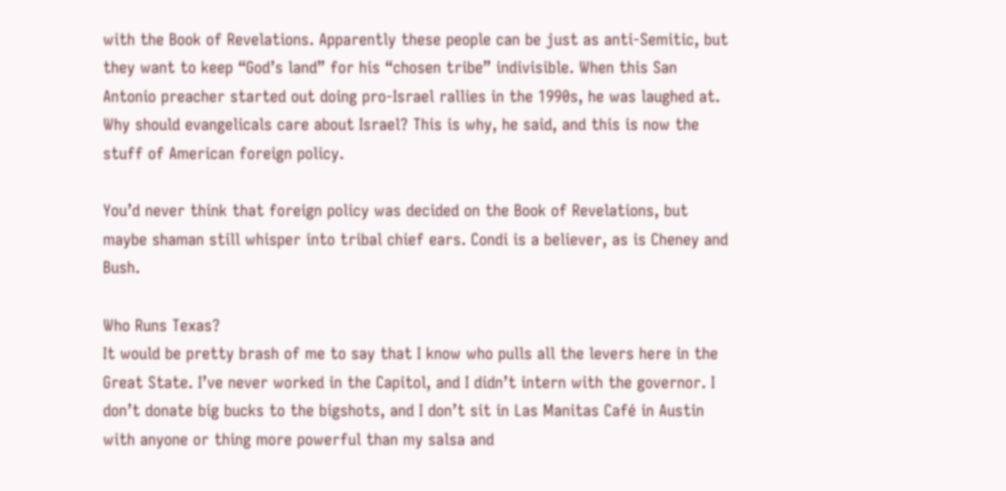with the Book of Revelations. Apparently these people can be just as anti-Semitic, but they want to keep “God’s land” for his “chosen tribe” indivisible. When this San Antonio preacher started out doing pro-Israel rallies in the 1990s, he was laughed at. Why should evangelicals care about Israel? This is why, he said, and this is now the stuff of American foreign policy.

You’d never think that foreign policy was decided on the Book of Revelations, but maybe shaman still whisper into tribal chief ears. Condi is a believer, as is Cheney and Bush.

Who Runs Texas?
It would be pretty brash of me to say that I know who pulls all the levers here in the Great State. I’ve never worked in the Capitol, and I didn’t intern with the governor. I don’t donate big bucks to the bigshots, and I don’t sit in Las Manitas Café in Austin with anyone or thing more powerful than my salsa and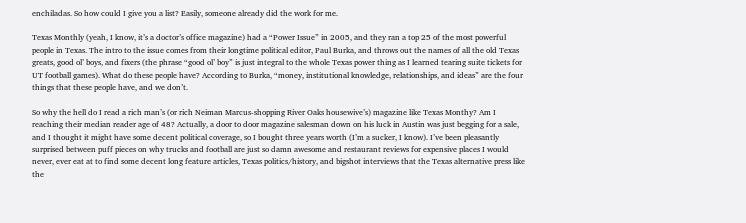enchiladas. So how could I give you a list? Easily, someone already did the work for me.

Texas Monthly (yeah, I know, it’s a doctor’s office magazine) had a “Power Issue” in 2005, and they ran a top 25 of the most powerful people in Texas. The intro to the issue comes from their longtime political editor, Paul Burka, and throws out the names of all the old Texas greats, good ol’ boys, and fixers (the phrase “good ol’ boy” is just integral to the whole Texas power thing as I learned tearing suite tickets for UT football games). What do these people have? According to Burka, “money, institutional knowledge, relationships, and ideas” are the four things that these people have, and we don’t.

So why the hell do I read a rich man’s (or rich Neiman Marcus-shopping River Oaks housewive’s) magazine like Texas Monthy? Am I reaching their median reader age of 48? Actually, a door to door magazine salesman down on his luck in Austin was just begging for a sale, and I thought it might have some decent political coverage, so I bought three years worth (I’m a sucker, I know). I’ve been pleasantly surprised between puff pieces on why trucks and football are just so damn awesome and restaurant reviews for expensive places I would never, ever eat at to find some decent long feature articles, Texas politics/history, and bigshot interviews that the Texas alternative press like the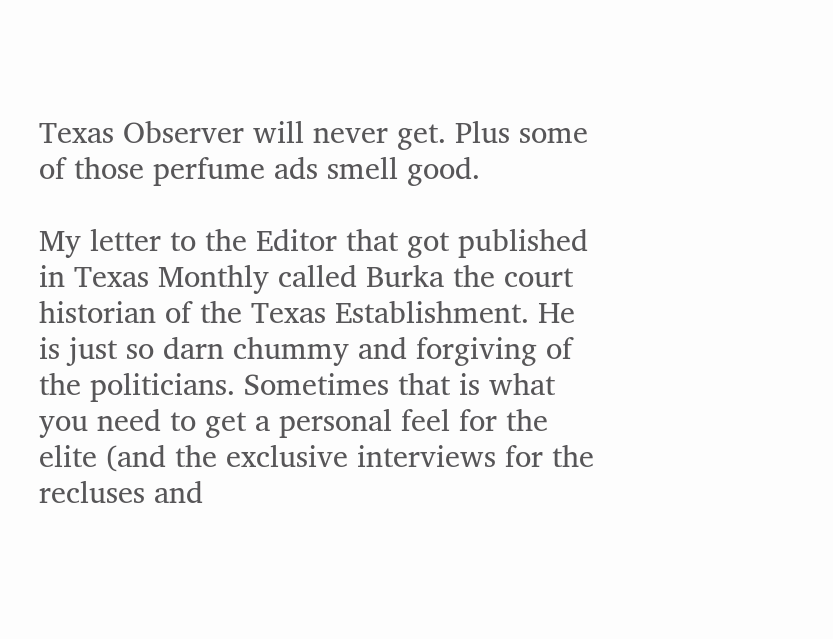Texas Observer will never get. Plus some of those perfume ads smell good.

My letter to the Editor that got published in Texas Monthly called Burka the court historian of the Texas Establishment. He is just so darn chummy and forgiving of the politicians. Sometimes that is what you need to get a personal feel for the elite (and the exclusive interviews for the recluses and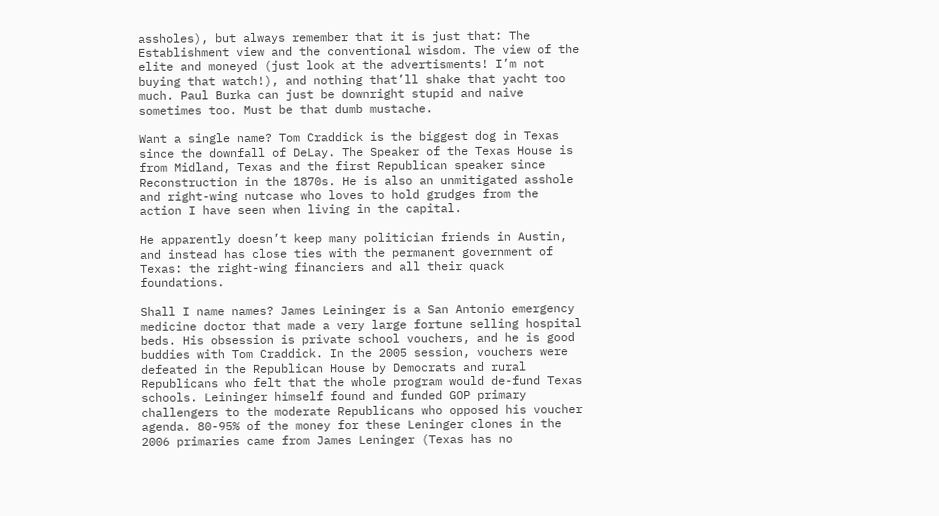assholes), but always remember that it is just that: The Establishment view and the conventional wisdom. The view of the elite and moneyed (just look at the advertisments! I’m not buying that watch!), and nothing that’ll shake that yacht too much. Paul Burka can just be downright stupid and naive sometimes too. Must be that dumb mustache.

Want a single name? Tom Craddick is the biggest dog in Texas since the downfall of DeLay. The Speaker of the Texas House is from Midland, Texas and the first Republican speaker since Reconstruction in the 1870s. He is also an unmitigated asshole and right-wing nutcase who loves to hold grudges from the action I have seen when living in the capital.

He apparently doesn’t keep many politician friends in Austin, and instead has close ties with the permanent government of Texas: the right-wing financiers and all their quack foundations.

Shall I name names? James Leininger is a San Antonio emergency medicine doctor that made a very large fortune selling hospital beds. His obsession is private school vouchers, and he is good buddies with Tom Craddick. In the 2005 session, vouchers were defeated in the Republican House by Democrats and rural Republicans who felt that the whole program would de-fund Texas schools. Leininger himself found and funded GOP primary challengers to the moderate Republicans who opposed his voucher agenda. 80-95% of the money for these Leninger clones in the 2006 primaries came from James Leninger (Texas has no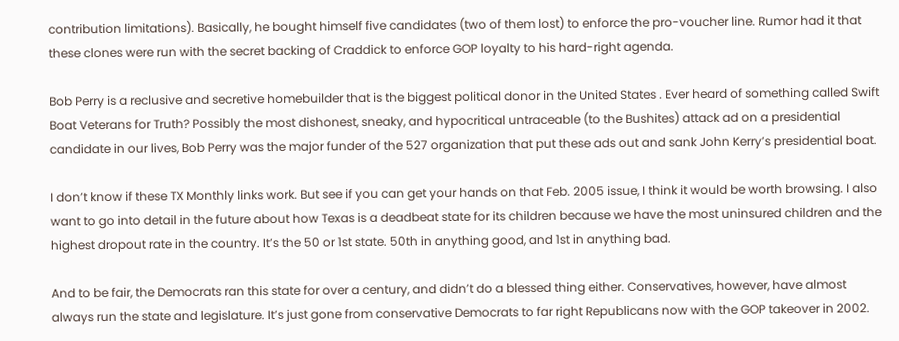contribution limitations). Basically, he bought himself five candidates (two of them lost) to enforce the pro-voucher line. Rumor had it that these clones were run with the secret backing of Craddick to enforce GOP loyalty to his hard-right agenda.

Bob Perry is a reclusive and secretive homebuilder that is the biggest political donor in the United States . Ever heard of something called Swift Boat Veterans for Truth? Possibly the most dishonest, sneaky, and hypocritical untraceable (to the Bushites) attack ad on a presidential candidate in our lives, Bob Perry was the major funder of the 527 organization that put these ads out and sank John Kerry’s presidential boat.

I don’t know if these TX Monthly links work. But see if you can get your hands on that Feb. 2005 issue, I think it would be worth browsing. I also want to go into detail in the future about how Texas is a deadbeat state for its children because we have the most uninsured children and the highest dropout rate in the country. It’s the 50 or 1st state. 50th in anything good, and 1st in anything bad.

And to be fair, the Democrats ran this state for over a century, and didn’t do a blessed thing either. Conservatives, however, have almost always run the state and legislature. It’s just gone from conservative Democrats to far right Republicans now with the GOP takeover in 2002.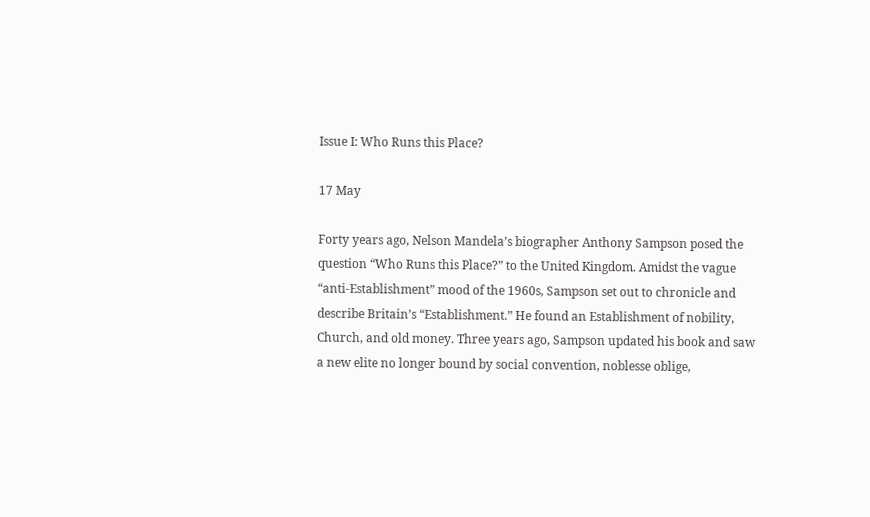Issue I: Who Runs this Place?

17 May

Forty years ago, Nelson Mandela’s biographer Anthony Sampson posed the question “Who Runs this Place?” to the United Kingdom. Amidst the vague “anti-Establishment” mood of the 1960s, Sampson set out to chronicle and describe Britain’s “Establishment.” He found an Establishment of nobility, Church, and old money. Three years ago, Sampson updated his book and saw a new elite no longer bound by social convention, noblesse oblige,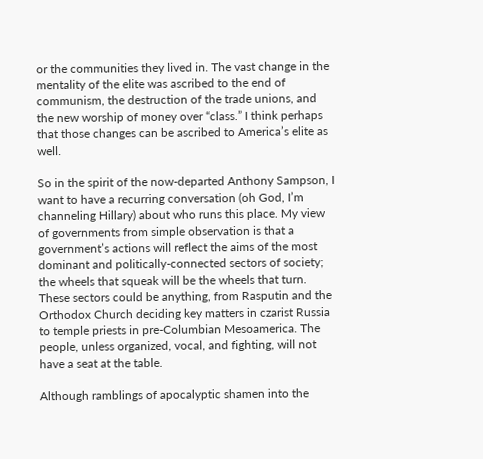or the communities they lived in. The vast change in the mentality of the elite was ascribed to the end of communism, the destruction of the trade unions, and the new worship of money over “class.” I think perhaps that those changes can be ascribed to America’s elite as well.

So in the spirit of the now-departed Anthony Sampson, I want to have a recurring conversation (oh God, I’m channeling Hillary) about who runs this place. My view of governments from simple observation is that a government’s actions will reflect the aims of the most dominant and politically-connected sectors of society; the wheels that squeak will be the wheels that turn. These sectors could be anything, from Rasputin and the Orthodox Church deciding key matters in czarist Russia to temple priests in pre-Columbian Mesoamerica. The people, unless organized, vocal, and fighting, will not have a seat at the table.

Although ramblings of apocalyptic shamen into the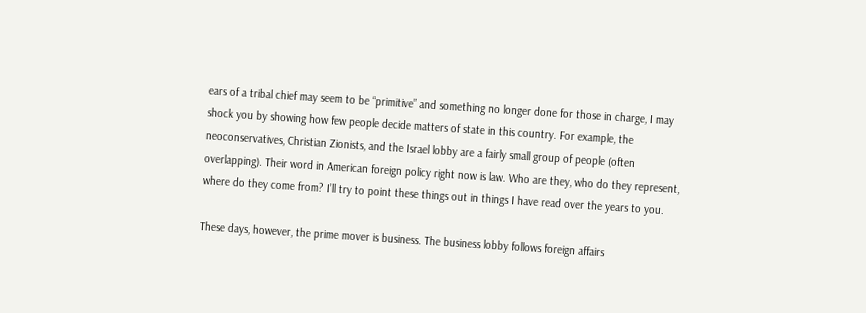ears of a tribal chief may seem to be “primitive” and something no longer done for those in charge, I may shock you by showing how few people decide matters of state in this country. For example, the neoconservatives, Christian Zionists, and the Israel lobby are a fairly small group of people (often overlapping). Their word in American foreign policy right now is law. Who are they, who do they represent, where do they come from? I’ll try to point these things out in things I have read over the years to you.

These days, however, the prime mover is business. The business lobby follows foreign affairs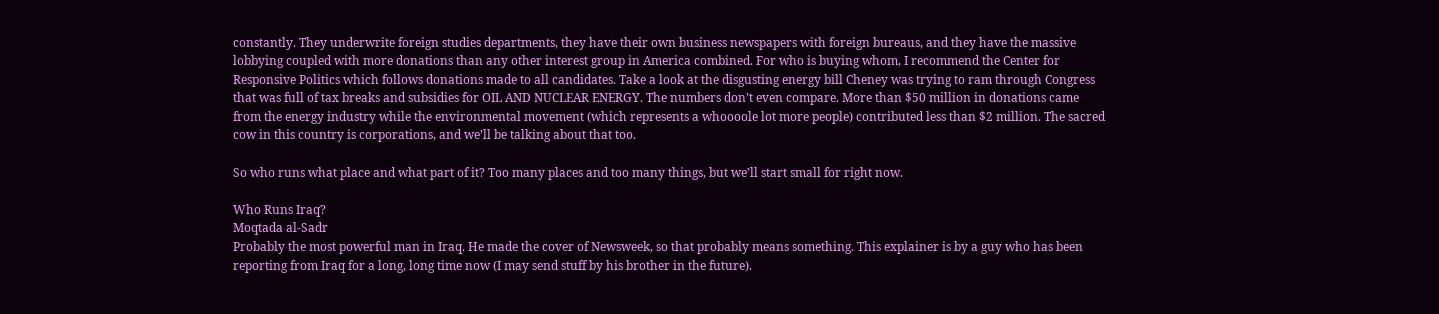constantly. They underwrite foreign studies departments, they have their own business newspapers with foreign bureaus, and they have the massive lobbying coupled with more donations than any other interest group in America combined. For who is buying whom, I recommend the Center for Responsive Politics which follows donations made to all candidates. Take a look at the disgusting energy bill Cheney was trying to ram through Congress that was full of tax breaks and subsidies for OIL AND NUCLEAR ENERGY. The numbers don’t even compare. More than $50 million in donations came from the energy industry while the environmental movement (which represents a whoooole lot more people) contributed less than $2 million. The sacred cow in this country is corporations, and we’ll be talking about that too.

So who runs what place and what part of it? Too many places and too many things, but we’ll start small for right now.

Who Runs Iraq?
Moqtada al-Sadr
Probably the most powerful man in Iraq. He made the cover of Newsweek, so that probably means something. This explainer is by a guy who has been reporting from Iraq for a long, long time now (I may send stuff by his brother in the future).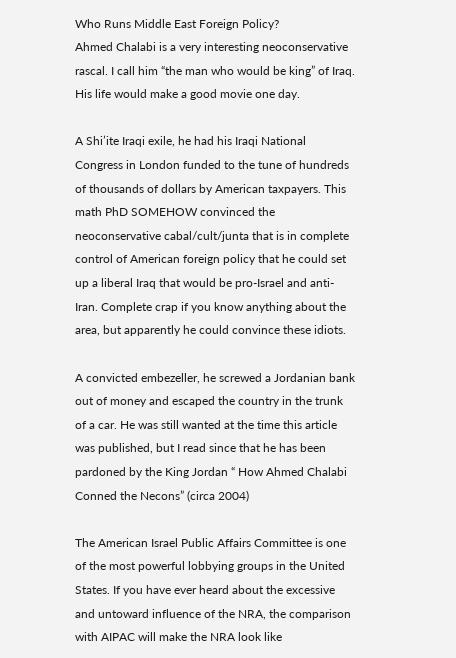Who Runs Middle East Foreign Policy?
Ahmed Chalabi is a very interesting neoconservative rascal. I call him “the man who would be king” of Iraq. His life would make a good movie one day.

A Shi’ite Iraqi exile, he had his Iraqi National Congress in London funded to the tune of hundreds of thousands of dollars by American taxpayers. This math PhD SOMEHOW convinced the neoconservative cabal/cult/junta that is in complete control of American foreign policy that he could set up a liberal Iraq that would be pro-Israel and anti-Iran. Complete crap if you know anything about the area, but apparently he could convince these idiots.

A convicted embezeller, he screwed a Jordanian bank out of money and escaped the country in the trunk of a car. He was still wanted at the time this article was published, but I read since that he has been pardoned by the King Jordan “ How Ahmed Chalabi Conned the Necons” (circa 2004)

The American Israel Public Affairs Committee is one of the most powerful lobbying groups in the United States. If you have ever heard about the excessive and untoward influence of the NRA, the comparison with AIPAC will make the NRA look like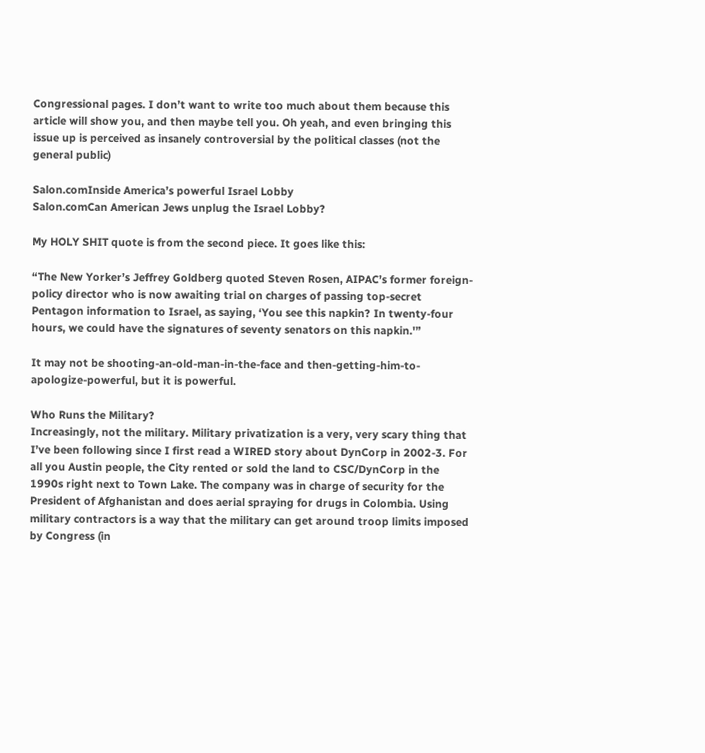Congressional pages. I don’t want to write too much about them because this article will show you, and then maybe tell you. Oh yeah, and even bringing this issue up is perceived as insanely controversial by the political classes (not the general public)

Salon.comInside America’s powerful Israel Lobby
Salon.comCan American Jews unplug the Israel Lobby?

My HOLY SHIT quote is from the second piece. It goes like this:

“The New Yorker’s Jeffrey Goldberg quoted Steven Rosen, AIPAC’s former foreign-policy director who is now awaiting trial on charges of passing top-secret Pentagon information to Israel, as saying, ‘You see this napkin? In twenty-four hours, we could have the signatures of seventy senators on this napkin.'”

It may not be shooting-an-old-man-in-the-face and then-getting-him-to-apologize-powerful, but it is powerful.

Who Runs the Military?
Increasingly, not the military. Military privatization is a very, very scary thing that I’ve been following since I first read a WIRED story about DynCorp in 2002-3. For all you Austin people, the City rented or sold the land to CSC/DynCorp in the 1990s right next to Town Lake. The company was in charge of security for the President of Afghanistan and does aerial spraying for drugs in Colombia. Using military contractors is a way that the military can get around troop limits imposed by Congress (in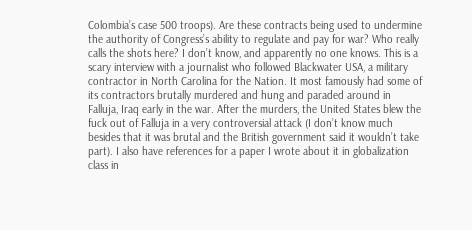Colombia’s case 500 troops). Are these contracts being used to undermine the authority of Congress’s ability to regulate and pay for war? Who really calls the shots here? I don’t know, and apparently no one knows. This is a scary interview with a journalist who followed Blackwater USA, a military contractor in North Carolina for the Nation. It most famously had some of its contractors brutally murdered and hung and paraded around in Falluja, Iraq early in the war. After the murders, the United States blew the fuck out of Falluja in a very controversial attack (I don’t know much besides that it was brutal and the British government said it wouldn’t take part). I also have references for a paper I wrote about it in globalization class in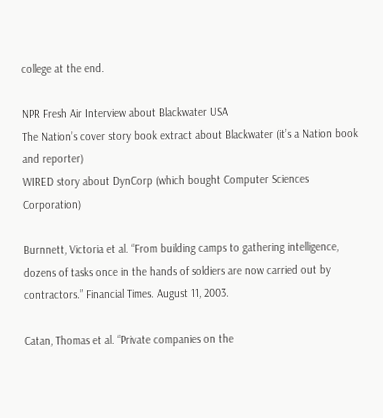college at the end.

NPR Fresh Air Interview about Blackwater USA
The Nation’s cover story book extract about Blackwater (it’s a Nation book and reporter)
WIRED story about DynCorp (which bought Computer Sciences Corporation)

Burnnett, Victoria et al. “From building camps to gathering intelligence, dozens of tasks once in the hands of soldiers are now carried out by contractors.” Financial Times. August 11, 2003.

Catan, Thomas et al. “Private companies on the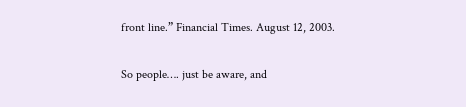front line.” Financial Times. August 12, 2003.

So people…. just be aware, and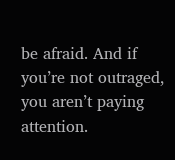be afraid. And if you’re not outraged, you aren’t paying attention.